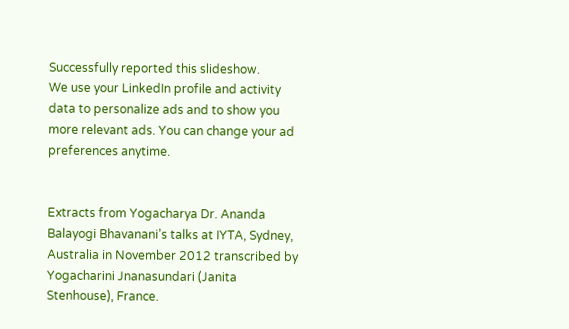Successfully reported this slideshow.
We use your LinkedIn profile and activity data to personalize ads and to show you more relevant ads. You can change your ad preferences anytime.


Extracts from Yogacharya Dr. Ananda Balayogi Bhavanani’s talks at IYTA, Sydney,
Australia in November 2012 transcribed by Yogacharini Jnanasundari (Janita
Stenhouse), France.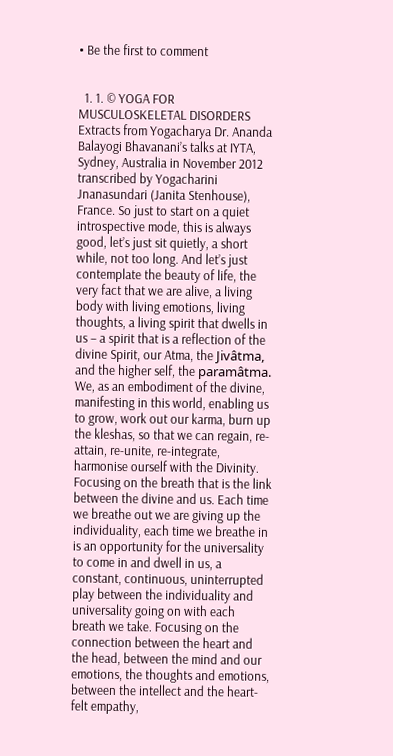• Be the first to comment


  1. 1. © YOGA FOR MUSCULOSKELETAL DISORDERS Extracts from Yogacharya Dr. Ananda Balayogi Bhavanani’s talks at IYTA, Sydney, Australia in November 2012 transcribed by Yogacharini Jnanasundari (Janita Stenhouse), France. So just to start on a quiet introspective mode, this is always good, let’s just sit quietly, a short while, not too long. And let’s just contemplate the beauty of life, the very fact that we are alive, a living body with living emotions, living thoughts, a living spirit that dwells in us – a spirit that is a reflection of the divine Spirit, our Atma, the Jivâtma, and the higher self, the paramâtma. We, as an embodiment of the divine, manifesting in this world, enabling us to grow, work out our karma, burn up the kleshas, so that we can regain, re-attain, re-unite, re-integrate, harmonise ourself with the Divinity. Focusing on the breath that is the link between the divine and us. Each time we breathe out we are giving up the individuality, each time we breathe in is an opportunity for the universality to come in and dwell in us, a constant, continuous, uninterrupted play between the individuality and universality going on with each breath we take. Focusing on the connection between the heart and the head, between the mind and our emotions, the thoughts and emotions, between the intellect and the heart-felt empathy,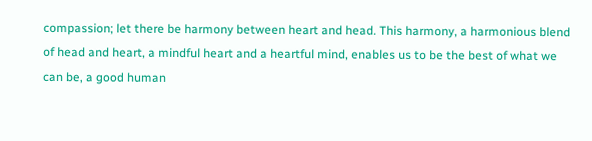compassion; let there be harmony between heart and head. This harmony, a harmonious blend of head and heart, a mindful heart and a heartful mind, enables us to be the best of what we can be, a good human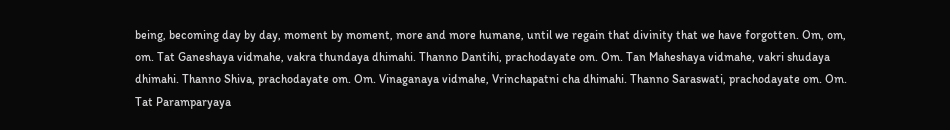being, becoming day by day, moment by moment, more and more humane, until we regain that divinity that we have forgotten. Om, om, om. Tat Ganeshaya vidmahe, vakra thundaya dhimahi. Thanno Dantihi, prachodayate om. Om. Tan Maheshaya vidmahe, vakri shudaya dhimahi. Thanno Shiva, prachodayate om. Om. Vinaganaya vidmahe, Vrinchapatni cha dhimahi. Thanno Saraswati, prachodayate om. Om. Tat Paramparyaya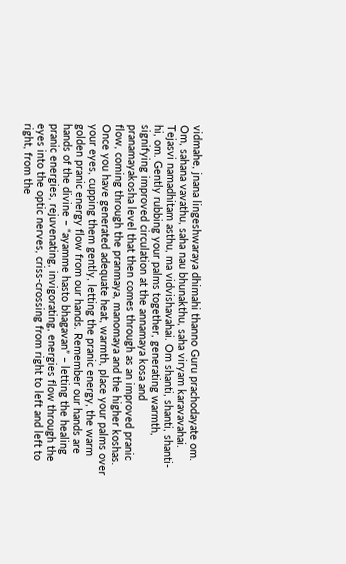vidmahe, jnana lingeshwaraya dhimahi thanno Guru prachodayate om. Om, sahana vavathu, saha nau bhunakthu, saha viryam karavavahai. Tejasvi namadhitam asthu, ma vidvishavahai. Om shanti, shanti, shanti-hi, om. Gently rubbing your palms together, generating warmth, signifying improved circulation at the annamaya kosa and pranamayakosha level that then comes through as an improved pranic flow, coming through the pranmaya, manomaya and the higher koshas. Once you have generated adequate heat, warmth, place your palms over your eyes, cupping them gently, letting the pranic energy, the warm golden pranic energy flow from our hands. Remember our hands are hands of the divine – “ayamme hasto bhagavan” – letting the healing pranic energies, rejuvenating, invigorating, energies flow through the eyes into the optic nerves, criss-crossing from right to left and left to right, from the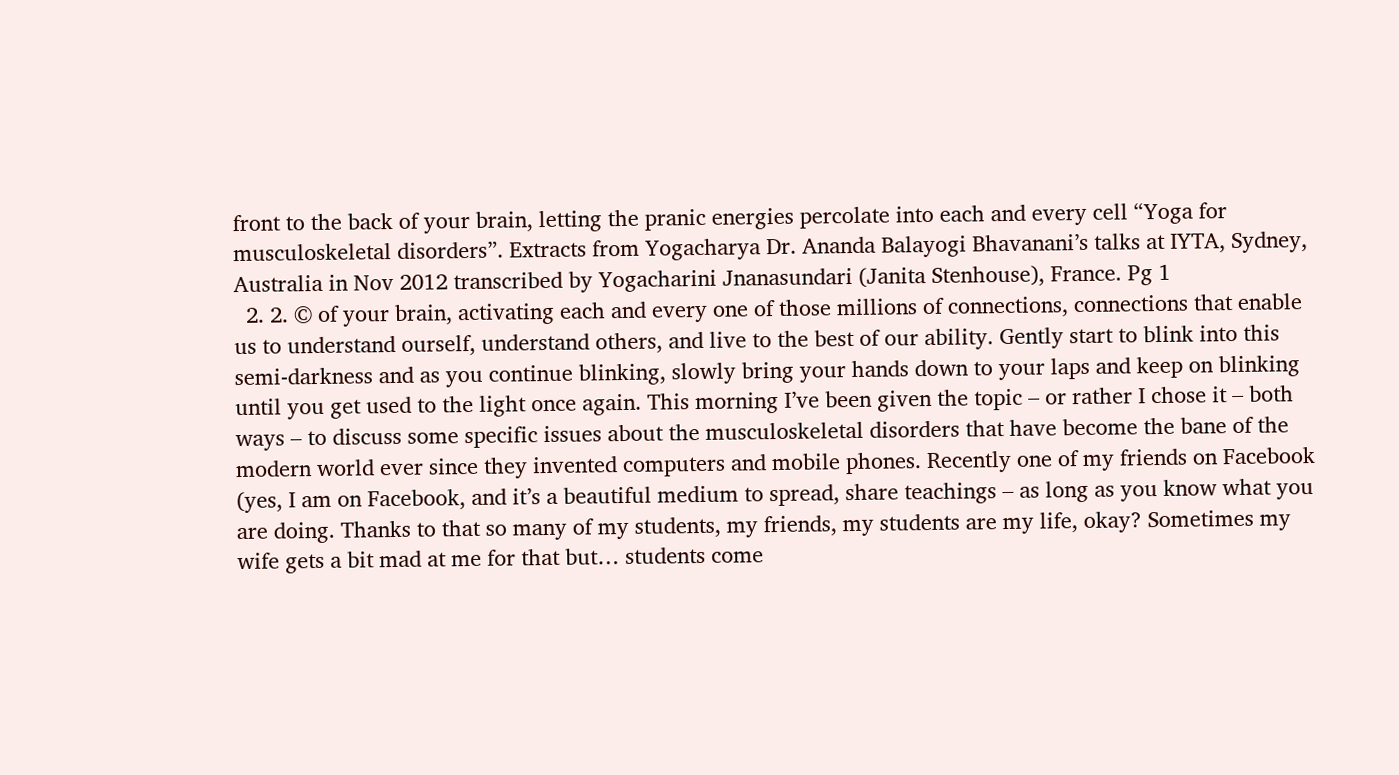front to the back of your brain, letting the pranic energies percolate into each and every cell “Yoga for musculoskeletal disorders”. Extracts from Yogacharya Dr. Ananda Balayogi Bhavanani’s talks at IYTA, Sydney, Australia in Nov 2012 transcribed by Yogacharini Jnanasundari (Janita Stenhouse), France. Pg 1
  2. 2. © of your brain, activating each and every one of those millions of connections, connections that enable us to understand ourself, understand others, and live to the best of our ability. Gently start to blink into this semi-darkness and as you continue blinking, slowly bring your hands down to your laps and keep on blinking until you get used to the light once again. This morning I’ve been given the topic – or rather I chose it – both ways – to discuss some specific issues about the musculoskeletal disorders that have become the bane of the modern world ever since they invented computers and mobile phones. Recently one of my friends on Facebook (yes, I am on Facebook, and it’s a beautiful medium to spread, share teachings – as long as you know what you are doing. Thanks to that so many of my students, my friends, my students are my life, okay? Sometimes my wife gets a bit mad at me for that but… students come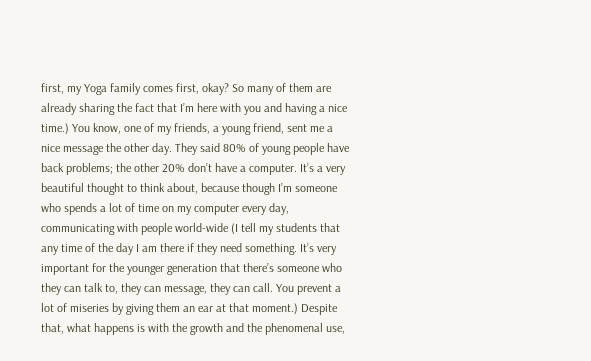first, my Yoga family comes first, okay? So many of them are already sharing the fact that I’m here with you and having a nice time.) You know, one of my friends, a young friend, sent me a nice message the other day. They said 80% of young people have back problems; the other 20% don’t have a computer. It’s a very beautiful thought to think about, because though I’m someone who spends a lot of time on my computer every day, communicating with people world-wide (I tell my students that any time of the day I am there if they need something. It’s very important for the younger generation that there’s someone who they can talk to, they can message, they can call. You prevent a lot of miseries by giving them an ear at that moment.) Despite that, what happens is with the growth and the phenomenal use,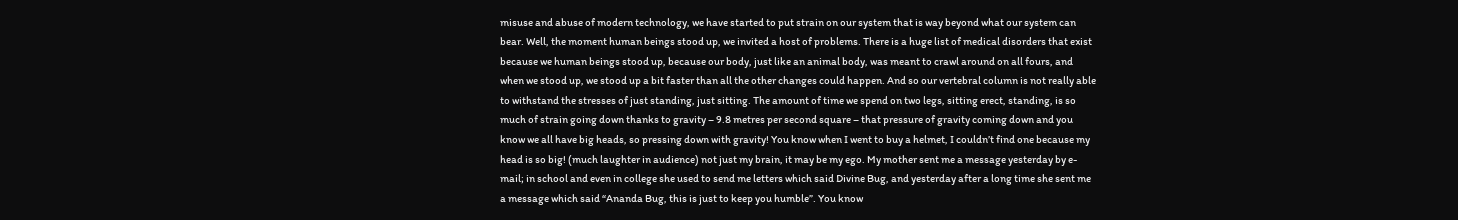misuse and abuse of modern technology, we have started to put strain on our system that is way beyond what our system can bear. Well, the moment human beings stood up, we invited a host of problems. There is a huge list of medical disorders that exist because we human beings stood up, because our body, just like an animal body, was meant to crawl around on all fours, and when we stood up, we stood up a bit faster than all the other changes could happen. And so our vertebral column is not really able to withstand the stresses of just standing, just sitting. The amount of time we spend on two legs, sitting erect, standing, is so much of strain going down thanks to gravity – 9.8 metres per second square – that pressure of gravity coming down and you know we all have big heads, so pressing down with gravity! You know when I went to buy a helmet, I couldn’t find one because my head is so big! (much laughter in audience) not just my brain, it may be my ego. My mother sent me a message yesterday by e-mail; in school and even in college she used to send me letters which said Divine Bug, and yesterday after a long time she sent me a message which said “Ananda Bug, this is just to keep you humble”. You know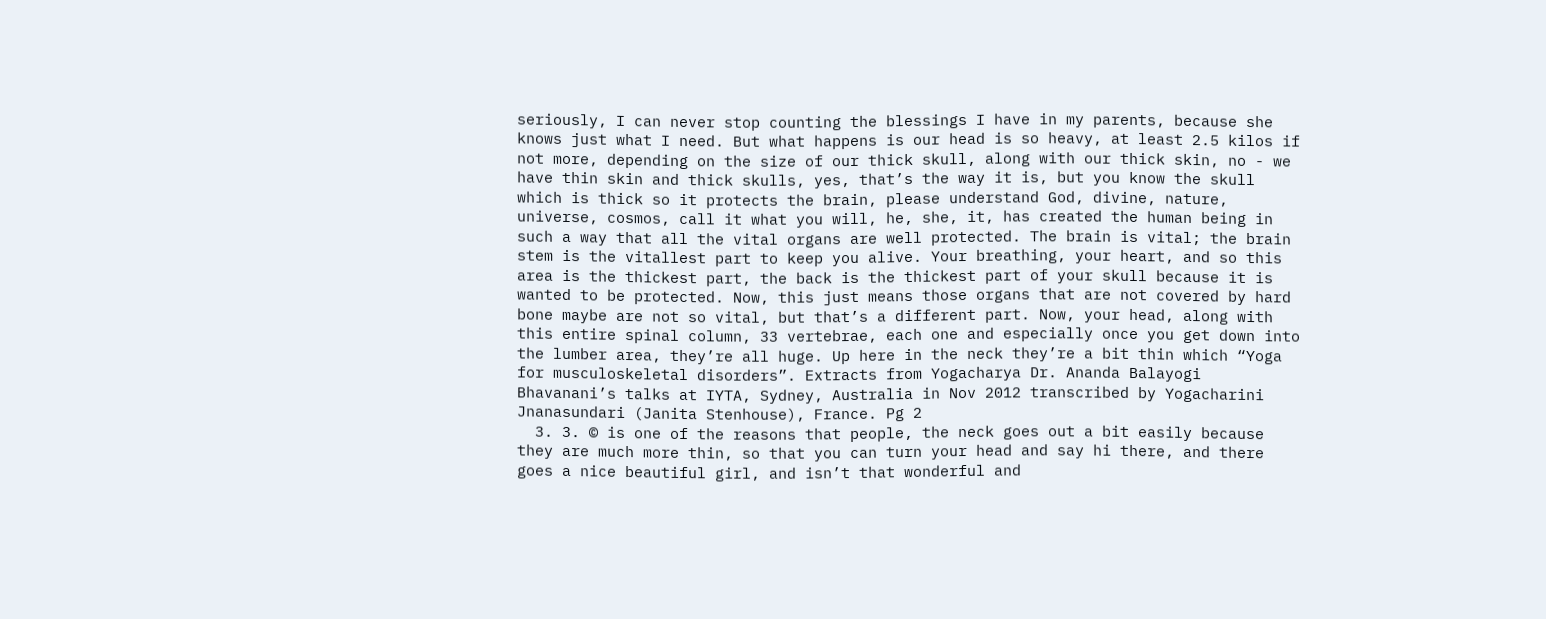seriously, I can never stop counting the blessings I have in my parents, because she knows just what I need. But what happens is our head is so heavy, at least 2.5 kilos if not more, depending on the size of our thick skull, along with our thick skin, no - we have thin skin and thick skulls, yes, that’s the way it is, but you know the skull which is thick so it protects the brain, please understand God, divine, nature, universe, cosmos, call it what you will, he, she, it, has created the human being in such a way that all the vital organs are well protected. The brain is vital; the brain stem is the vitallest part to keep you alive. Your breathing, your heart, and so this area is the thickest part, the back is the thickest part of your skull because it is wanted to be protected. Now, this just means those organs that are not covered by hard bone maybe are not so vital, but that’s a different part. Now, your head, along with this entire spinal column, 33 vertebrae, each one and especially once you get down into the lumber area, they’re all huge. Up here in the neck they’re a bit thin which “Yoga for musculoskeletal disorders”. Extracts from Yogacharya Dr. Ananda Balayogi Bhavanani’s talks at IYTA, Sydney, Australia in Nov 2012 transcribed by Yogacharini Jnanasundari (Janita Stenhouse), France. Pg 2
  3. 3. © is one of the reasons that people, the neck goes out a bit easily because they are much more thin, so that you can turn your head and say hi there, and there goes a nice beautiful girl, and isn’t that wonderful and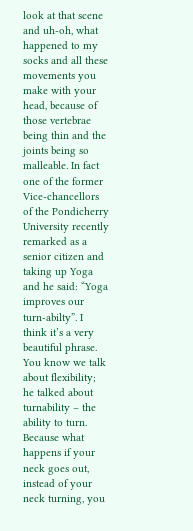look at that scene and uh-oh, what happened to my socks and all these movements you make with your head, because of those vertebrae being thin and the joints being so malleable. In fact one of the former Vice-chancellors of the Pondicherry University recently remarked as a senior citizen and taking up Yoga and he said: “Yoga improves our turn-abilty”. I think it’s a very beautiful phrase. You know we talk about flexibility; he talked about turnability – the ability to turn. Because what happens if your neck goes out, instead of your neck turning, you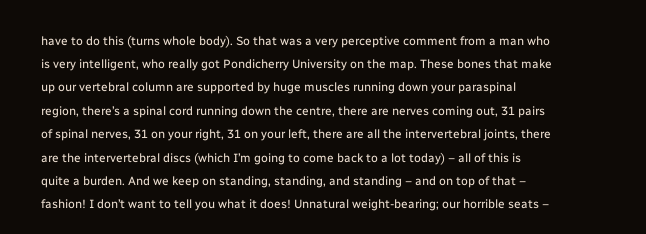have to do this (turns whole body). So that was a very perceptive comment from a man who is very intelligent, who really got Pondicherry University on the map. These bones that make up our vertebral column are supported by huge muscles running down your paraspinal region, there’s a spinal cord running down the centre, there are nerves coming out, 31 pairs of spinal nerves, 31 on your right, 31 on your left, there are all the intervertebral joints, there are the intervertebral discs (which I’m going to come back to a lot today) – all of this is quite a burden. And we keep on standing, standing, and standing – and on top of that – fashion! I don’t want to tell you what it does! Unnatural weight-bearing; our horrible seats –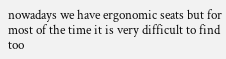nowadays we have ergonomic seats but for most of the time it is very difficult to find too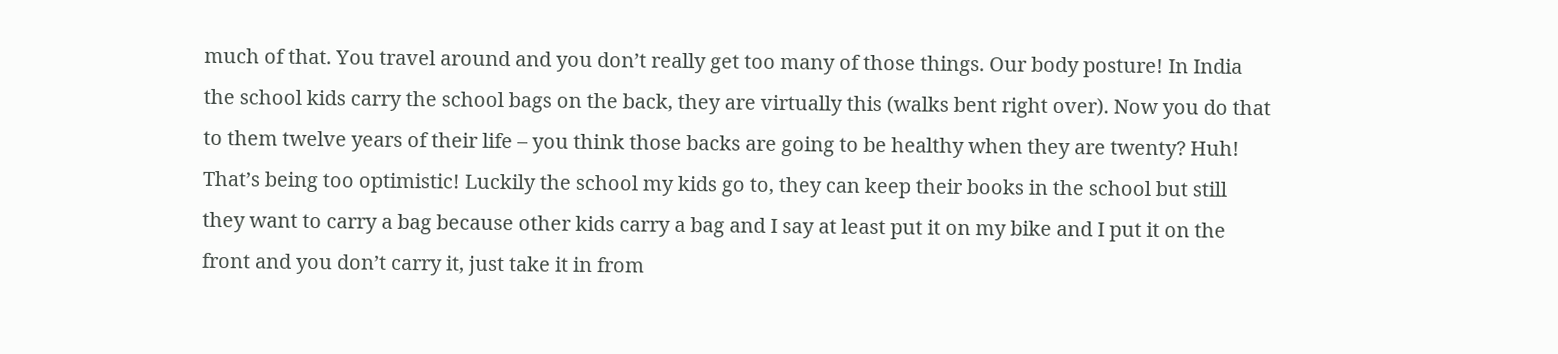much of that. You travel around and you don’t really get too many of those things. Our body posture! In India the school kids carry the school bags on the back, they are virtually this (walks bent right over). Now you do that to them twelve years of their life – you think those backs are going to be healthy when they are twenty? Huh! That’s being too optimistic! Luckily the school my kids go to, they can keep their books in the school but still they want to carry a bag because other kids carry a bag and I say at least put it on my bike and I put it on the front and you don’t carry it, just take it in from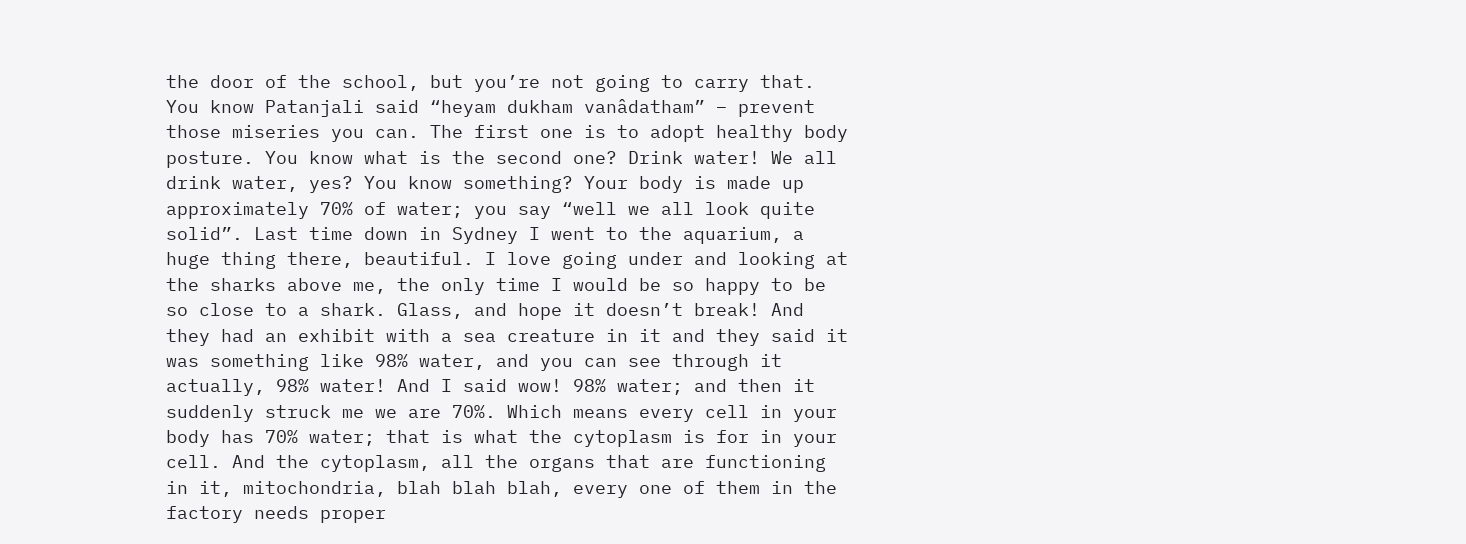the door of the school, but you’re not going to carry that. You know Patanjali said “heyam dukham vanâdatham” – prevent those miseries you can. The first one is to adopt healthy body posture. You know what is the second one? Drink water! We all drink water, yes? You know something? Your body is made up approximately 70% of water; you say “well we all look quite solid”. Last time down in Sydney I went to the aquarium, a huge thing there, beautiful. I love going under and looking at the sharks above me, the only time I would be so happy to be so close to a shark. Glass, and hope it doesn’t break! And they had an exhibit with a sea creature in it and they said it was something like 98% water, and you can see through it actually, 98% water! And I said wow! 98% water; and then it suddenly struck me we are 70%. Which means every cell in your body has 70% water; that is what the cytoplasm is for in your cell. And the cytoplasm, all the organs that are functioning in it, mitochondria, blah blah blah, every one of them in the factory needs proper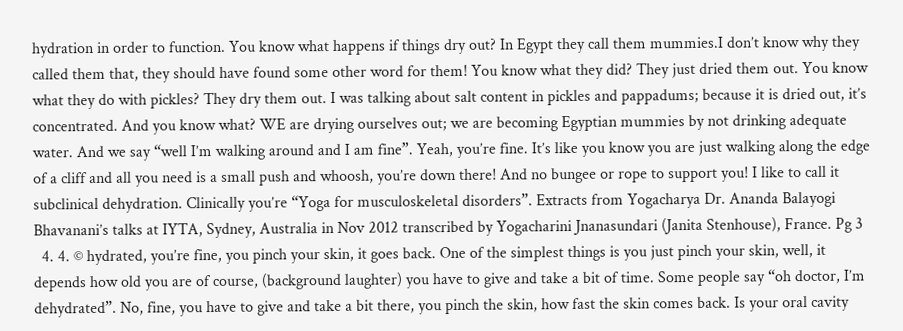hydration in order to function. You know what happens if things dry out? In Egypt they call them mummies.I don’t know why they called them that, they should have found some other word for them! You know what they did? They just dried them out. You know what they do with pickles? They dry them out. I was talking about salt content in pickles and pappadums; because it is dried out, it’s concentrated. And you know what? WE are drying ourselves out; we are becoming Egyptian mummies by not drinking adequate water. And we say “well I’m walking around and I am fine”. Yeah, you’re fine. It’s like you know you are just walking along the edge of a cliff and all you need is a small push and whoosh, you’re down there! And no bungee or rope to support you! I like to call it subclinical dehydration. Clinically you’re “Yoga for musculoskeletal disorders”. Extracts from Yogacharya Dr. Ananda Balayogi Bhavanani’s talks at IYTA, Sydney, Australia in Nov 2012 transcribed by Yogacharini Jnanasundari (Janita Stenhouse), France. Pg 3
  4. 4. © hydrated, you’re fine, you pinch your skin, it goes back. One of the simplest things is you just pinch your skin, well, it depends how old you are of course, (background laughter) you have to give and take a bit of time. Some people say “oh doctor, I’m dehydrated”. No, fine, you have to give and take a bit there, you pinch the skin, how fast the skin comes back. Is your oral cavity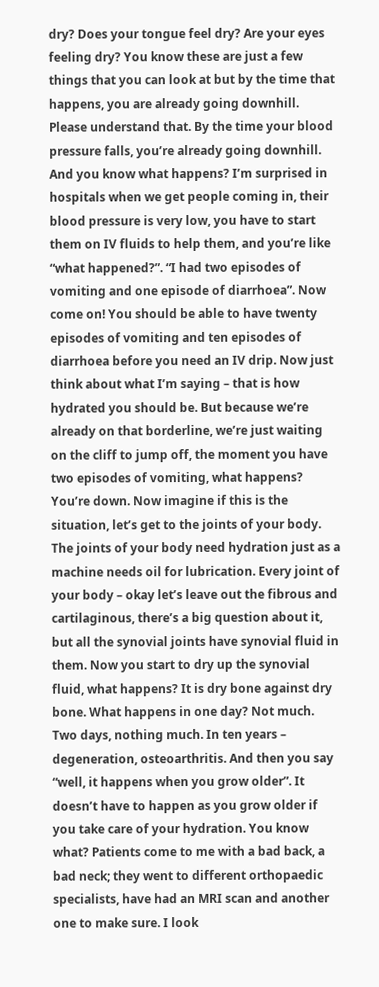dry? Does your tongue feel dry? Are your eyes feeling dry? You know these are just a few things that you can look at but by the time that happens, you are already going downhill. Please understand that. By the time your blood pressure falls, you’re already going downhill. And you know what happens? I’m surprised in hospitals when we get people coming in, their blood pressure is very low, you have to start them on IV fluids to help them, and you’re like “what happened?”. “I had two episodes of vomiting and one episode of diarrhoea”. Now come on! You should be able to have twenty episodes of vomiting and ten episodes of diarrhoea before you need an IV drip. Now just think about what I’m saying – that is how hydrated you should be. But because we’re already on that borderline, we’re just waiting on the cliff to jump off, the moment you have two episodes of vomiting, what happens? You’re down. Now imagine if this is the situation, let’s get to the joints of your body. The joints of your body need hydration just as a machine needs oil for lubrication. Every joint of your body – okay let’s leave out the fibrous and cartilaginous, there’s a big question about it, but all the synovial joints have synovial fluid in them. Now you start to dry up the synovial fluid, what happens? It is dry bone against dry bone. What happens in one day? Not much. Two days, nothing much. In ten years – degeneration, osteoarthritis. And then you say “well, it happens when you grow older”. It doesn’t have to happen as you grow older if you take care of your hydration. You know what? Patients come to me with a bad back, a bad neck; they went to different orthopaedic specialists, have had an MRI scan and another one to make sure. I look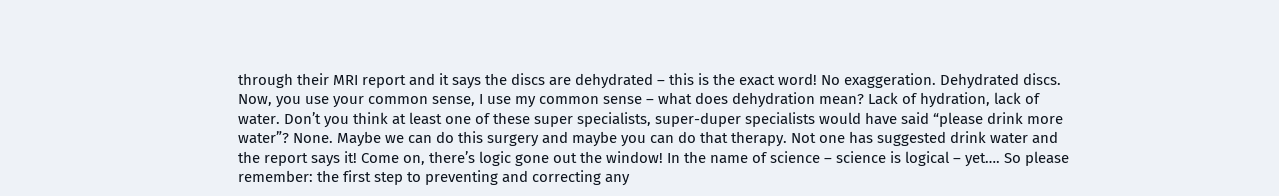through their MRI report and it says the discs are dehydrated – this is the exact word! No exaggeration. Dehydrated discs. Now, you use your common sense, I use my common sense – what does dehydration mean? Lack of hydration, lack of water. Don’t you think at least one of these super specialists, super-duper specialists would have said “please drink more water”? None. Maybe we can do this surgery and maybe you can do that therapy. Not one has suggested drink water and the report says it! Come on, there’s logic gone out the window! In the name of science – science is logical – yet…. So please remember: the first step to preventing and correcting any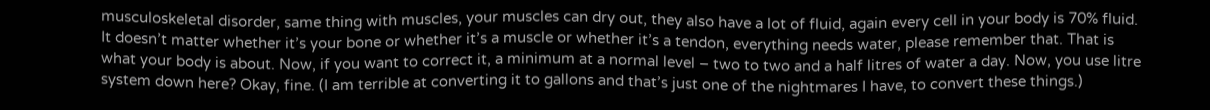musculoskeletal disorder, same thing with muscles, your muscles can dry out, they also have a lot of fluid, again every cell in your body is 70% fluid. It doesn’t matter whether it’s your bone or whether it’s a muscle or whether it’s a tendon, everything needs water, please remember that. That is what your body is about. Now, if you want to correct it, a minimum at a normal level – two to two and a half litres of water a day. Now, you use litre system down here? Okay, fine. (I am terrible at converting it to gallons and that’s just one of the nightmares I have, to convert these things.)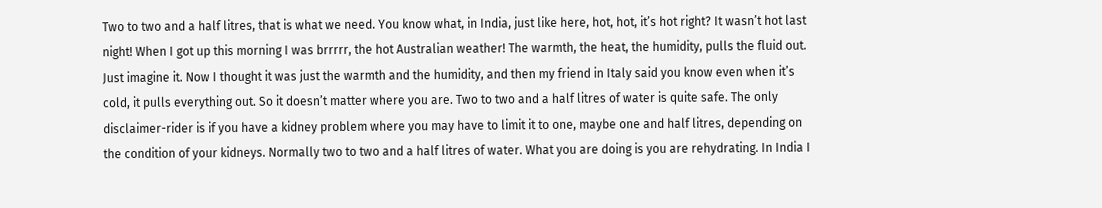Two to two and a half litres, that is what we need. You know what, in India, just like here, hot, hot, it’s hot right? It wasn’t hot last night! When I got up this morning I was brrrrr, the hot Australian weather! The warmth, the heat, the humidity, pulls the fluid out. Just imagine it. Now I thought it was just the warmth and the humidity, and then my friend in Italy said you know even when it’s cold, it pulls everything out. So it doesn’t matter where you are. Two to two and a half litres of water is quite safe. The only disclaimer-rider is if you have a kidney problem where you may have to limit it to one, maybe one and half litres, depending on the condition of your kidneys. Normally two to two and a half litres of water. What you are doing is you are rehydrating. In India I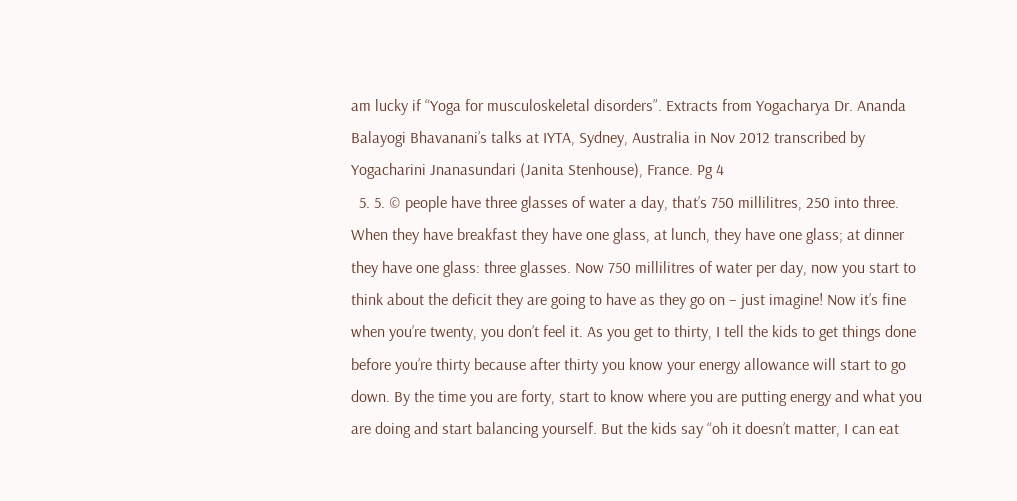am lucky if “Yoga for musculoskeletal disorders”. Extracts from Yogacharya Dr. Ananda Balayogi Bhavanani’s talks at IYTA, Sydney, Australia in Nov 2012 transcribed by Yogacharini Jnanasundari (Janita Stenhouse), France. Pg 4
  5. 5. © people have three glasses of water a day, that’s 750 millilitres, 250 into three. When they have breakfast they have one glass, at lunch, they have one glass; at dinner they have one glass: three glasses. Now 750 millilitres of water per day, now you start to think about the deficit they are going to have as they go on – just imagine! Now it’s fine when you’re twenty, you don’t feel it. As you get to thirty, I tell the kids to get things done before you’re thirty because after thirty you know your energy allowance will start to go down. By the time you are forty, start to know where you are putting energy and what you are doing and start balancing yourself. But the kids say “oh it doesn’t matter, I can eat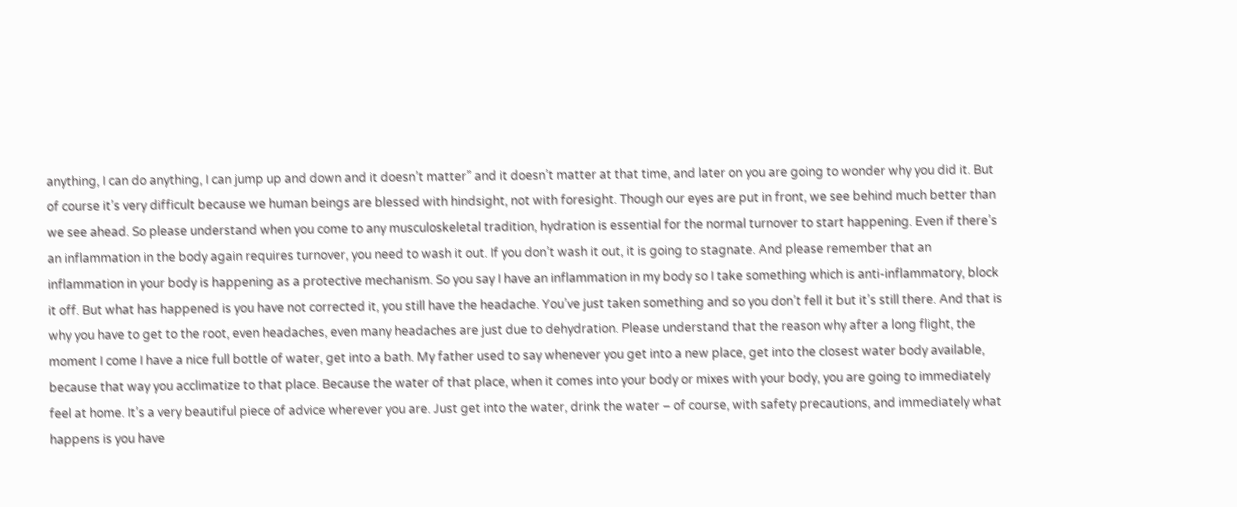anything, I can do anything, I can jump up and down and it doesn’t matter” and it doesn’t matter at that time, and later on you are going to wonder why you did it. But of course it’s very difficult because we human beings are blessed with hindsight, not with foresight. Though our eyes are put in front, we see behind much better than we see ahead. So please understand when you come to any musculoskeletal tradition, hydration is essential for the normal turnover to start happening. Even if there’s an inflammation in the body again requires turnover, you need to wash it out. If you don’t wash it out, it is going to stagnate. And please remember that an inflammation in your body is happening as a protective mechanism. So you say I have an inflammation in my body so I take something which is anti-inflammatory, block it off. But what has happened is you have not corrected it, you still have the headache. You’ve just taken something and so you don’t fell it but it’s still there. And that is why you have to get to the root, even headaches, even many headaches are just due to dehydration. Please understand that the reason why after a long flight, the moment I come I have a nice full bottle of water, get into a bath. My father used to say whenever you get into a new place, get into the closest water body available, because that way you acclimatize to that place. Because the water of that place, when it comes into your body or mixes with your body, you are going to immediately feel at home. It’s a very beautiful piece of advice wherever you are. Just get into the water, drink the water – of course, with safety precautions, and immediately what happens is you have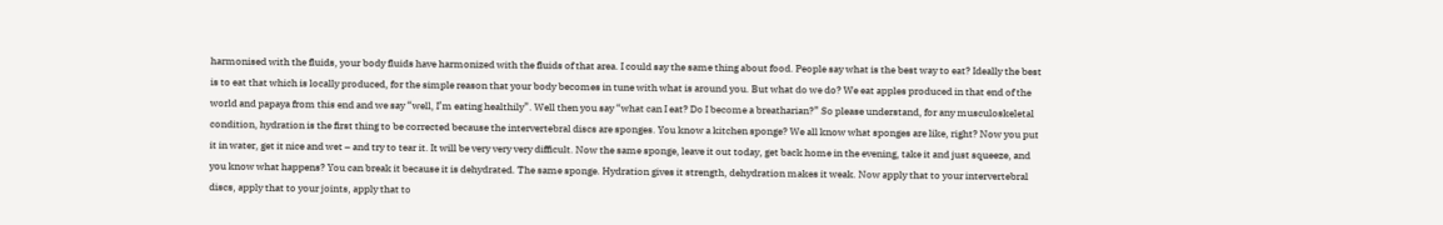harmonised with the fluids, your body fluids have harmonized with the fluids of that area. I could say the same thing about food. People say what is the best way to eat? Ideally the best is to eat that which is locally produced, for the simple reason that your body becomes in tune with what is around you. But what do we do? We eat apples produced in that end of the world and papaya from this end and we say “well, I’m eating healthily”. Well then you say “what can I eat? Do I become a breatharian?” So please understand, for any musculoskeletal condition, hydration is the first thing to be corrected because the intervertebral discs are sponges. You know a kitchen sponge? We all know what sponges are like, right? Now you put it in water, get it nice and wet – and try to tear it. It will be very very very difficult. Now the same sponge, leave it out today, get back home in the evening, take it and just squeeze, and you know what happens? You can break it because it is dehydrated. The same sponge. Hydration gives it strength, dehydration makes it weak. Now apply that to your intervertebral discs, apply that to your joints, apply that to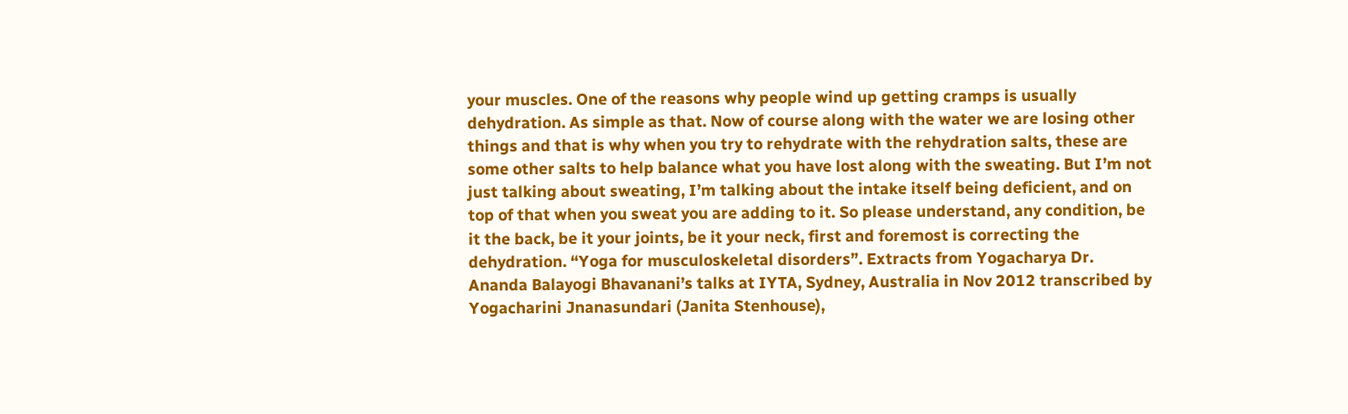your muscles. One of the reasons why people wind up getting cramps is usually dehydration. As simple as that. Now of course along with the water we are losing other things and that is why when you try to rehydrate with the rehydration salts, these are some other salts to help balance what you have lost along with the sweating. But I’m not just talking about sweating, I’m talking about the intake itself being deficient, and on top of that when you sweat you are adding to it. So please understand, any condition, be it the back, be it your joints, be it your neck, first and foremost is correcting the dehydration. “Yoga for musculoskeletal disorders”. Extracts from Yogacharya Dr. Ananda Balayogi Bhavanani’s talks at IYTA, Sydney, Australia in Nov 2012 transcribed by Yogacharini Jnanasundari (Janita Stenhouse),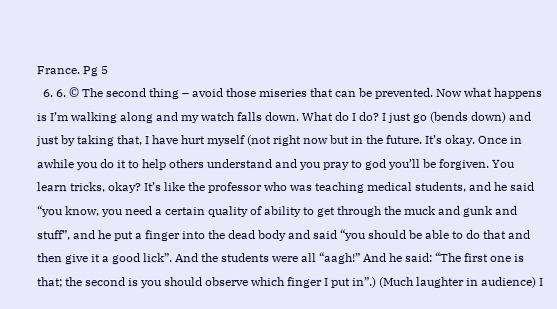France. Pg 5
  6. 6. © The second thing – avoid those miseries that can be prevented. Now what happens is I’m walking along and my watch falls down. What do I do? I just go (bends down) and just by taking that, I have hurt myself (not right now but in the future. It’s okay. Once in awhile you do it to help others understand and you pray to god you’ll be forgiven. You learn tricks, okay? It’s like the professor who was teaching medical students, and he said “you know, you need a certain quality of ability to get through the muck and gunk and stuff”, and he put a finger into the dead body and said “you should be able to do that and then give it a good lick”. And the students were all “aagh!” And he said: “The first one is that; the second is you should observe which finger I put in”.) (Much laughter in audience) I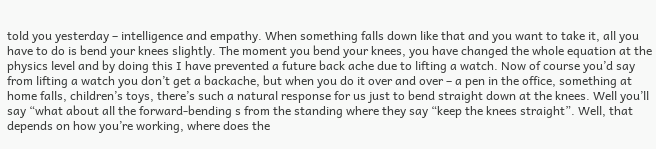told you yesterday – intelligence and empathy. When something falls down like that and you want to take it, all you have to do is bend your knees slightly. The moment you bend your knees, you have changed the whole equation at the physics level and by doing this I have prevented a future back ache due to lifting a watch. Now of course you’d say from lifting a watch you don’t get a backache, but when you do it over and over – a pen in the office, something at home falls, children’s toys, there’s such a natural response for us just to bend straight down at the knees. Well you’ll say “what about all the forward-bending s from the standing where they say “keep the knees straight”. Well, that depends on how you’re working, where does the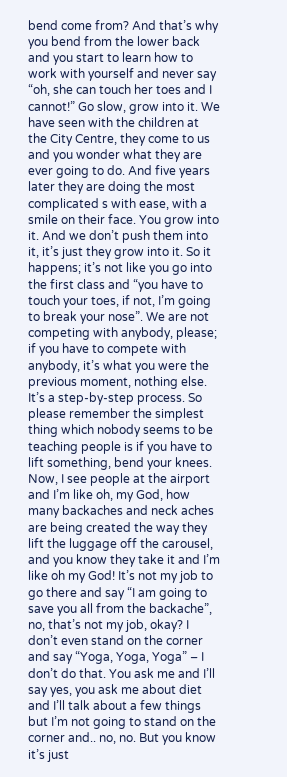bend come from? And that’s why you bend from the lower back and you start to learn how to work with yourself and never say “oh, she can touch her toes and I cannot!” Go slow, grow into it. We have seen with the children at the City Centre, they come to us and you wonder what they are ever going to do. And five years later they are doing the most complicated s with ease, with a smile on their face. You grow into it. And we don’t push them into it, it’s just they grow into it. So it happens; it’s not like you go into the first class and “you have to touch your toes, if not, I’m going to break your nose”. We are not competing with anybody, please; if you have to compete with anybody, it’s what you were the previous moment, nothing else. It’s a step-by-step process. So please remember the simplest thing which nobody seems to be teaching people is if you have to lift something, bend your knees. Now, I see people at the airport and I’m like oh, my God, how many backaches and neck aches are being created the way they lift the luggage off the carousel, and you know they take it and I’m like oh my God! It’s not my job to go there and say “I am going to save you all from the backache”, no, that’s not my job, okay? I don’t even stand on the corner and say “Yoga, Yoga, Yoga” – I don’t do that. You ask me and I’ll say yes, you ask me about diet and I’ll talk about a few things but I’m not going to stand on the corner and.. no, no. But you know it’s just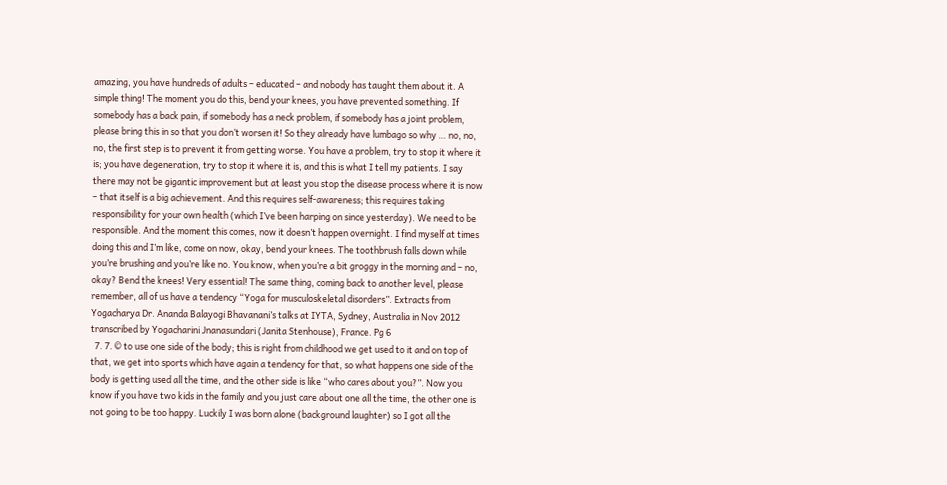amazing, you have hundreds of adults – educated – and nobody has taught them about it. A simple thing! The moment you do this, bend your knees, you have prevented something. If somebody has a back pain, if somebody has a neck problem, if somebody has a joint problem, please bring this in so that you don’t worsen it! So they already have lumbago so why … no, no, no, the first step is to prevent it from getting worse. You have a problem, try to stop it where it is; you have degeneration, try to stop it where it is, and this is what I tell my patients. I say there may not be gigantic improvement but at least you stop the disease process where it is now – that itself is a big achievement. And this requires self-awareness; this requires taking responsibility for your own health (which I’ve been harping on since yesterday). We need to be responsible. And the moment this comes, now it doesn’t happen overnight. I find myself at times doing this and I’m like, come on now, okay, bend your knees. The toothbrush falls down while you’re brushing and you’re like no. You know, when you’re a bit groggy in the morning and – no, okay? Bend the knees! Very essential! The same thing, coming back to another level, please remember, all of us have a tendency “Yoga for musculoskeletal disorders”. Extracts from Yogacharya Dr. Ananda Balayogi Bhavanani’s talks at IYTA, Sydney, Australia in Nov 2012 transcribed by Yogacharini Jnanasundari (Janita Stenhouse), France. Pg 6
  7. 7. © to use one side of the body; this is right from childhood we get used to it and on top of that, we get into sports which have again a tendency for that, so what happens one side of the body is getting used all the time, and the other side is like “who cares about you?”. Now you know if you have two kids in the family and you just care about one all the time, the other one is not going to be too happy. Luckily I was born alone (background laughter) so I got all the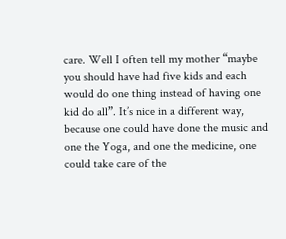care. Well I often tell my mother “maybe you should have had five kids and each would do one thing instead of having one kid do all”. It’s nice in a different way, because one could have done the music and one the Yoga, and one the medicine, one could take care of the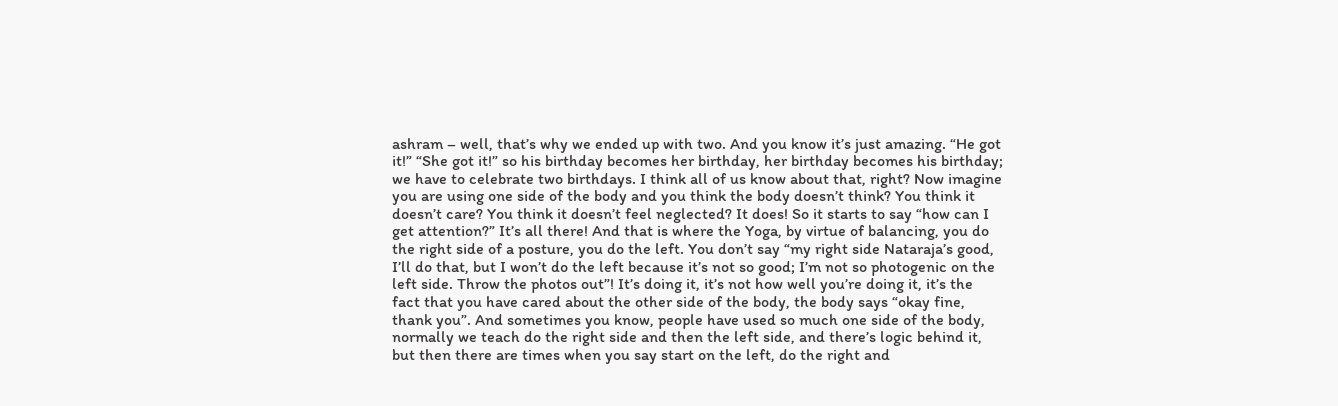ashram – well, that’s why we ended up with two. And you know it’s just amazing. “He got it!” “She got it!” so his birthday becomes her birthday, her birthday becomes his birthday; we have to celebrate two birthdays. I think all of us know about that, right? Now imagine you are using one side of the body and you think the body doesn’t think? You think it doesn’t care? You think it doesn’t feel neglected? It does! So it starts to say “how can I get attention?” It’s all there! And that is where the Yoga, by virtue of balancing, you do the right side of a posture, you do the left. You don’t say “my right side Nataraja’s good, I’ll do that, but I won’t do the left because it’s not so good; I’m not so photogenic on the left side. Throw the photos out”! It’s doing it, it’s not how well you’re doing it, it’s the fact that you have cared about the other side of the body, the body says “okay fine, thank you”. And sometimes you know, people have used so much one side of the body, normally we teach do the right side and then the left side, and there’s logic behind it, but then there are times when you say start on the left, do the right and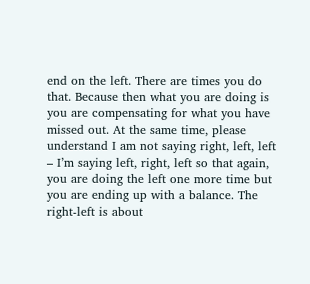end on the left. There are times you do that. Because then what you are doing is you are compensating for what you have missed out. At the same time, please understand I am not saying right, left, left – I’m saying left, right, left so that again, you are doing the left one more time but you are ending up with a balance. The right-left is about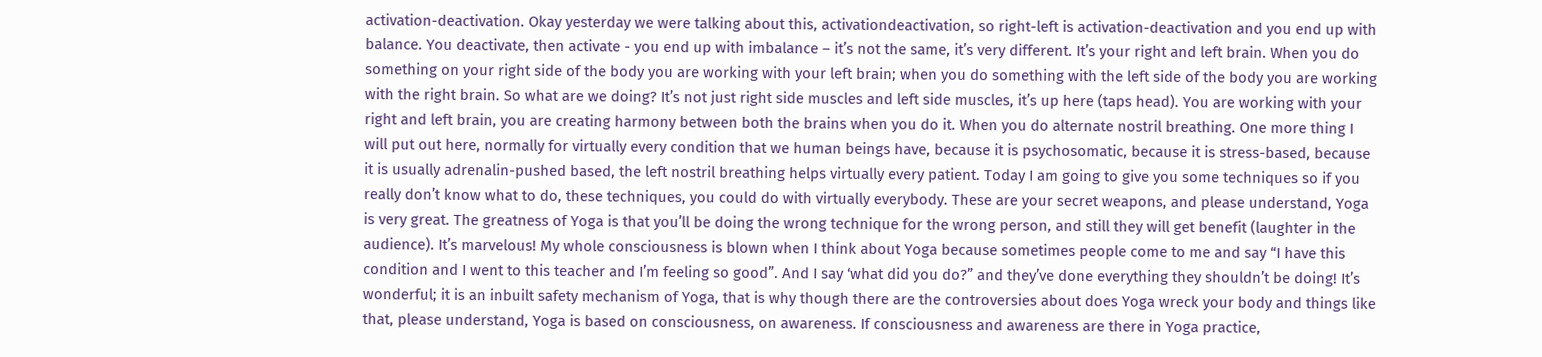activation-deactivation. Okay yesterday we were talking about this, activationdeactivation, so right-left is activation-deactivation and you end up with balance. You deactivate, then activate - you end up with imbalance – it’s not the same, it’s very different. It’s your right and left brain. When you do something on your right side of the body you are working with your left brain; when you do something with the left side of the body you are working with the right brain. So what are we doing? It’s not just right side muscles and left side muscles, it’s up here (taps head). You are working with your right and left brain, you are creating harmony between both the brains when you do it. When you do alternate nostril breathing. One more thing I will put out here, normally for virtually every condition that we human beings have, because it is psychosomatic, because it is stress-based, because it is usually adrenalin-pushed based, the left nostril breathing helps virtually every patient. Today I am going to give you some techniques so if you really don’t know what to do, these techniques, you could do with virtually everybody. These are your secret weapons, and please understand, Yoga is very great. The greatness of Yoga is that you’ll be doing the wrong technique for the wrong person, and still they will get benefit (laughter in the audience). It’s marvelous! My whole consciousness is blown when I think about Yoga because sometimes people come to me and say “I have this condition and I went to this teacher and I’m feeling so good”. And I say ‘what did you do?” and they’ve done everything they shouldn’t be doing! It’s wonderful; it is an inbuilt safety mechanism of Yoga, that is why though there are the controversies about does Yoga wreck your body and things like that, please understand, Yoga is based on consciousness, on awareness. If consciousness and awareness are there in Yoga practice,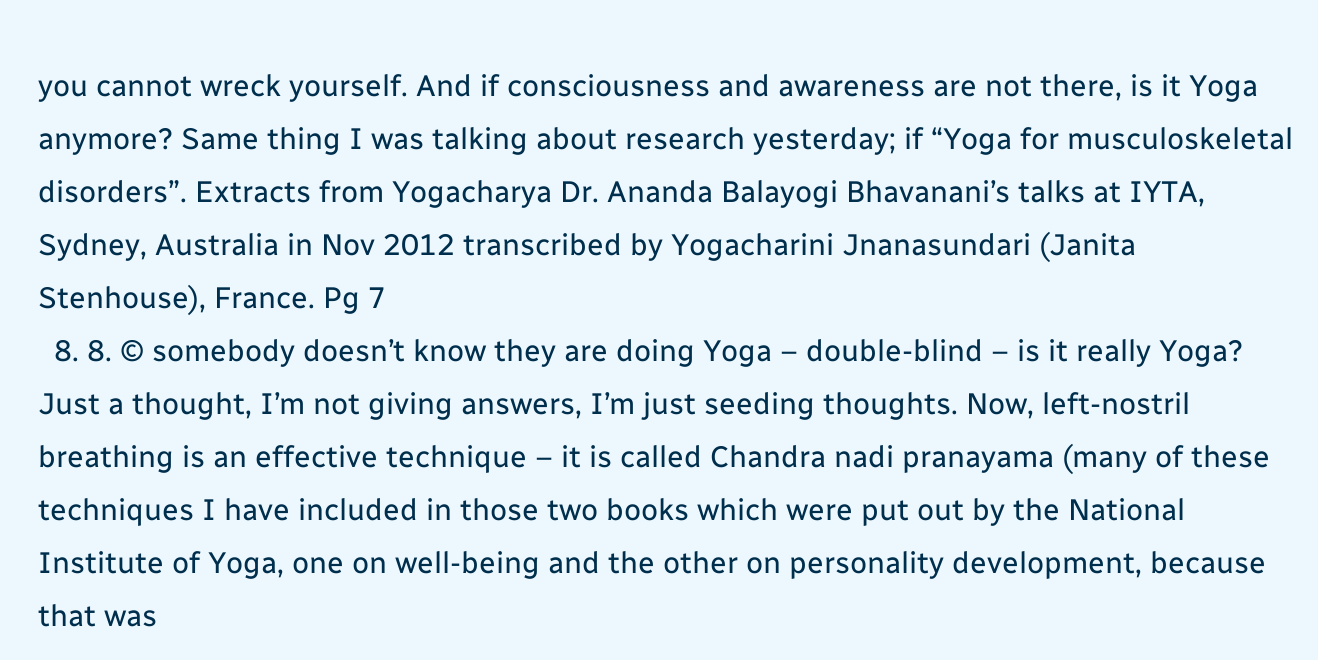you cannot wreck yourself. And if consciousness and awareness are not there, is it Yoga anymore? Same thing I was talking about research yesterday; if “Yoga for musculoskeletal disorders”. Extracts from Yogacharya Dr. Ananda Balayogi Bhavanani’s talks at IYTA, Sydney, Australia in Nov 2012 transcribed by Yogacharini Jnanasundari (Janita Stenhouse), France. Pg 7
  8. 8. © somebody doesn’t know they are doing Yoga – double-blind – is it really Yoga? Just a thought, I’m not giving answers, I’m just seeding thoughts. Now, left-nostril breathing is an effective technique – it is called Chandra nadi pranayama (many of these techniques I have included in those two books which were put out by the National Institute of Yoga, one on well-being and the other on personality development, because that was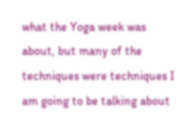what the Yoga week was about, but many of the techniques were techniques I am going to be talking about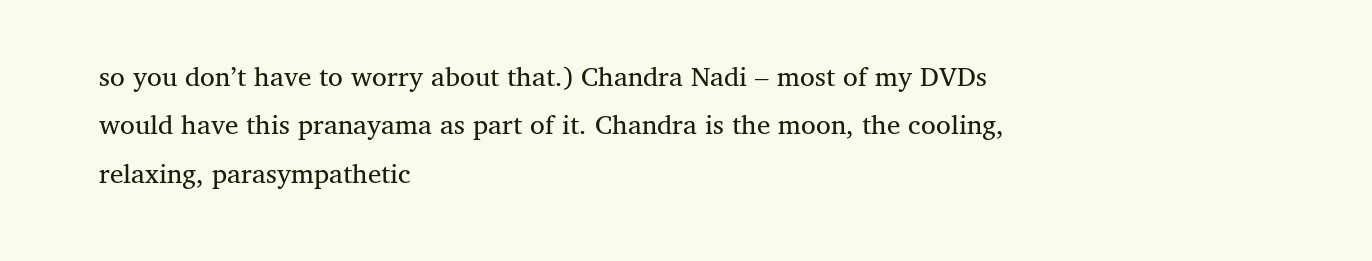so you don’t have to worry about that.) Chandra Nadi – most of my DVDs would have this pranayama as part of it. Chandra is the moon, the cooling, relaxing, parasympathetic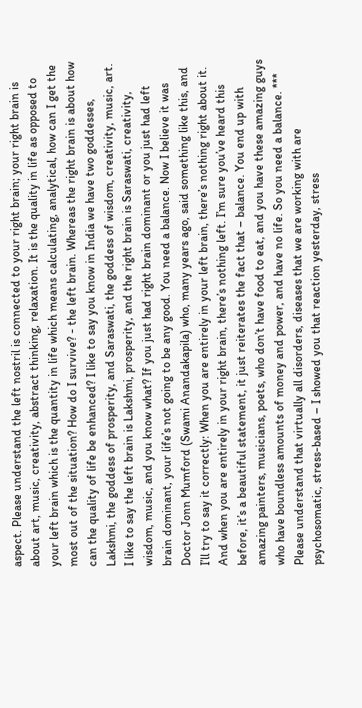aspect. Please understand the left nostril is connected to your right brain; your right brain is about art, music, creativity, abstract thinking, relaxation. It is the quality in life as opposed to your left brain which is the quantity in life which means calculating, analytical, how can I get the most out of the situation? How do I survive? - the left brain. Whereas the right brain is about how can the quality of life be enhanced? I like to say you know in India we have two goddesses, Lakshmi, the goddess of prosperity, and Saraswati, the goddess of wisdom, creativity, music, art. I like to say the left brain is Lakshmi, prosperity, and the right brain is Saraswati, creativity, wisdom, music, and you know what? If you just had right brain dominant or you just had left brain dominant, your life’s not going to be any good. You need a balance. Now I believe it was Doctor Jonn Mumford (Swami Anandakapila) who, many years ago, said something like this, and I’ll try to say it correctly: When you are entirely in your left brain, there’s nothing right about it. And when you are entirely in your right brain, there’s nothing left. I’m sure you’ve heard this before, it’s a beautiful statement, it just reiterates the fact that – balance. You end up with amazing painters, musicians, poets, who don’t have food to eat, and you have these amazing guys who have boundless amounts of money and power, and have no life. So you need a balance. *** Please understand that virtually all disorders, diseases that we are working with are psychosomatic, stress-based – I showed you that reaction yesterday, stress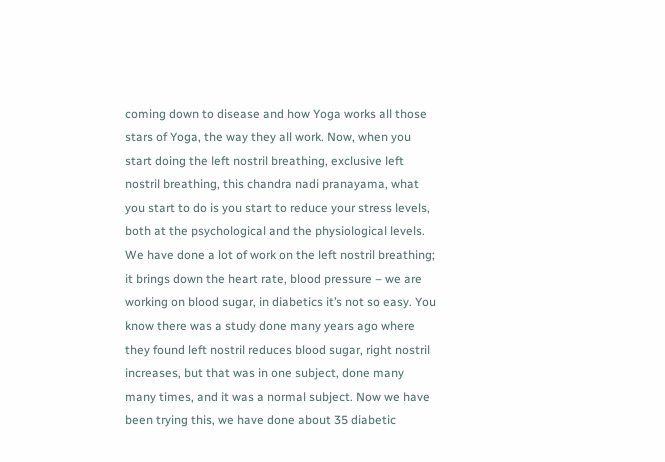coming down to disease and how Yoga works all those stars of Yoga, the way they all work. Now, when you start doing the left nostril breathing, exclusive left nostril breathing, this chandra nadi pranayama, what you start to do is you start to reduce your stress levels, both at the psychological and the physiological levels. We have done a lot of work on the left nostril breathing; it brings down the heart rate, blood pressure – we are working on blood sugar, in diabetics it’s not so easy. You know there was a study done many years ago where they found left nostril reduces blood sugar, right nostril increases, but that was in one subject, done many many times, and it was a normal subject. Now we have been trying this, we have done about 35 diabetic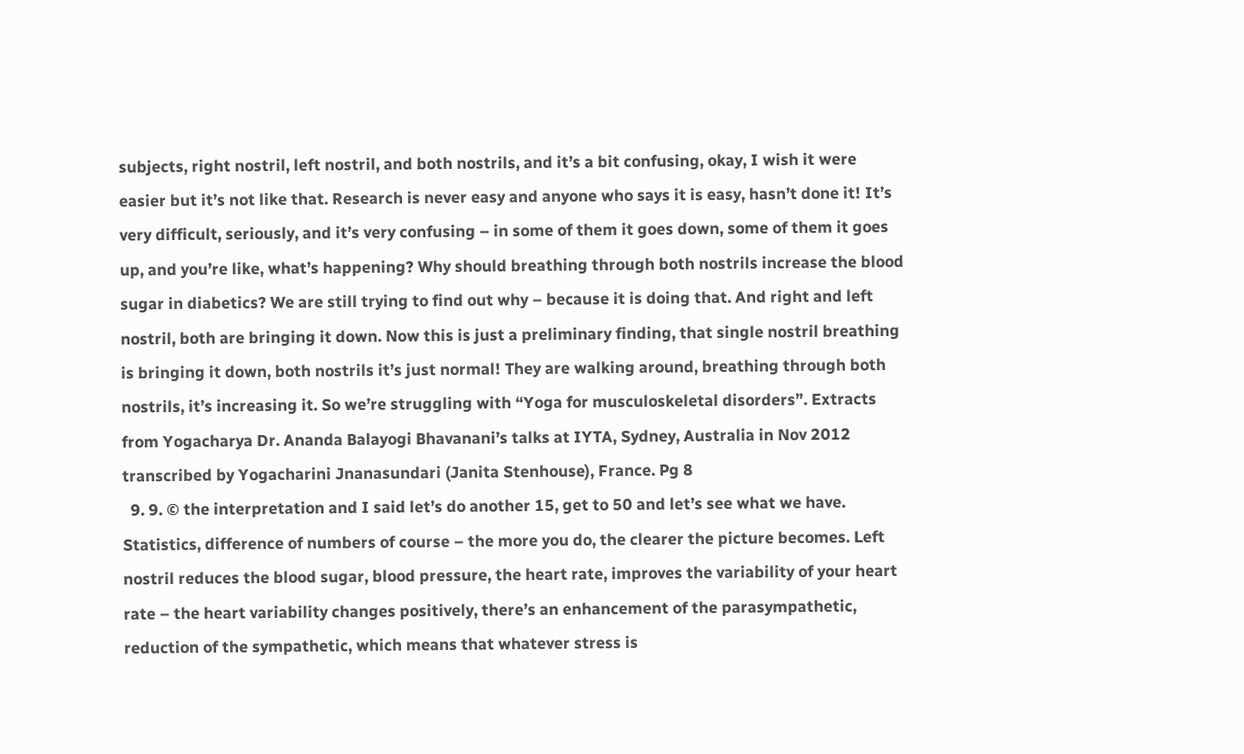subjects, right nostril, left nostril, and both nostrils, and it’s a bit confusing, okay, I wish it were easier but it’s not like that. Research is never easy and anyone who says it is easy, hasn’t done it! It’s very difficult, seriously, and it’s very confusing – in some of them it goes down, some of them it goes up, and you’re like, what’s happening? Why should breathing through both nostrils increase the blood sugar in diabetics? We are still trying to find out why – because it is doing that. And right and left nostril, both are bringing it down. Now this is just a preliminary finding, that single nostril breathing is bringing it down, both nostrils it’s just normal! They are walking around, breathing through both nostrils, it’s increasing it. So we’re struggling with “Yoga for musculoskeletal disorders”. Extracts from Yogacharya Dr. Ananda Balayogi Bhavanani’s talks at IYTA, Sydney, Australia in Nov 2012 transcribed by Yogacharini Jnanasundari (Janita Stenhouse), France. Pg 8
  9. 9. © the interpretation and I said let’s do another 15, get to 50 and let’s see what we have. Statistics, difference of numbers of course – the more you do, the clearer the picture becomes. Left nostril reduces the blood sugar, blood pressure, the heart rate, improves the variability of your heart rate – the heart variability changes positively, there’s an enhancement of the parasympathetic, reduction of the sympathetic, which means that whatever stress is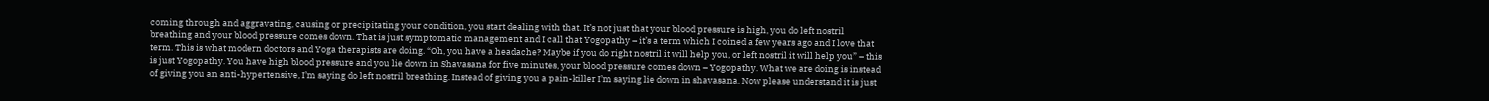coming through and aggravating, causing or precipitating your condition, you start dealing with that. It’s not just that your blood pressure is high, you do left nostril breathing and your blood pressure comes down. That is just symptomatic management and I call that Yogopathy – it’s a term which I coined a few years ago and I love that term. This is what modern doctors and Yoga therapists are doing. “Oh, you have a headache? Maybe if you do right nostril it will help you, or left nostril it will help you” – this is just Yogopathy. You have high blood pressure and you lie down in Shavasana for five minutes, your blood pressure comes down – Yogopathy. What we are doing is instead of giving you an anti-hypertensive, I’m saying do left nostril breathing. Instead of giving you a pain-killer I’m saying lie down in shavasana. Now please understand it is just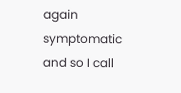again symptomatic and so I call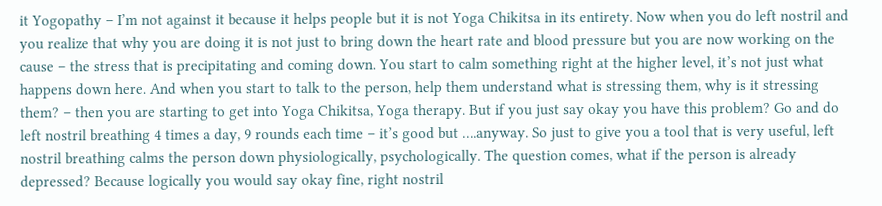it Yogopathy – I’m not against it because it helps people but it is not Yoga Chikitsa in its entirety. Now when you do left nostril and you realize that why you are doing it is not just to bring down the heart rate and blood pressure but you are now working on the cause – the stress that is precipitating and coming down. You start to calm something right at the higher level, it’s not just what happens down here. And when you start to talk to the person, help them understand what is stressing them, why is it stressing them? – then you are starting to get into Yoga Chikitsa, Yoga therapy. But if you just say okay you have this problem? Go and do left nostril breathing 4 times a day, 9 rounds each time – it’s good but ….anyway. So just to give you a tool that is very useful, left nostril breathing calms the person down physiologically, psychologically. The question comes, what if the person is already depressed? Because logically you would say okay fine, right nostril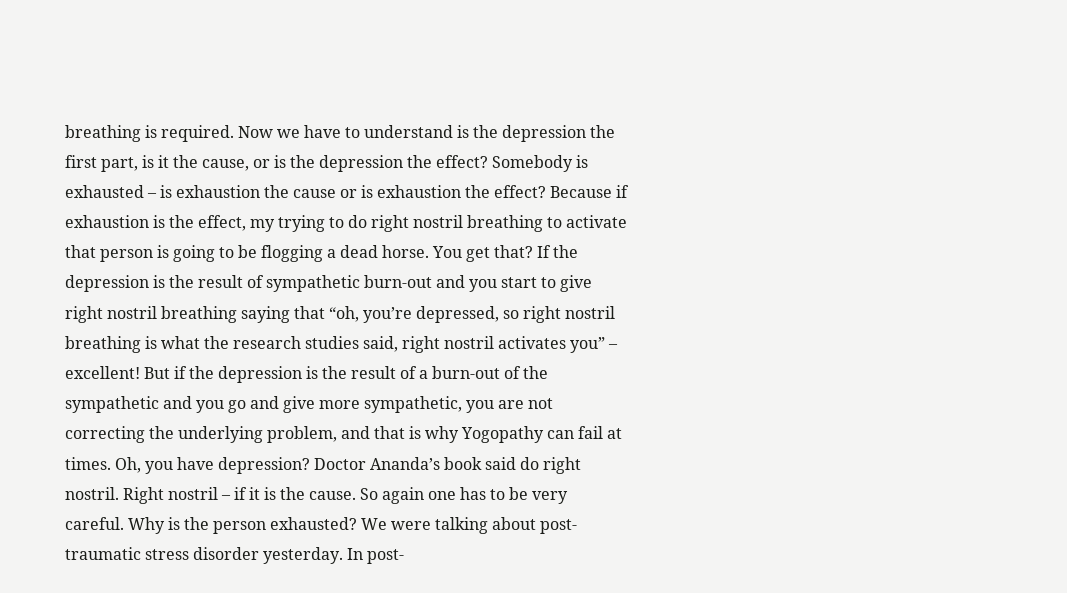breathing is required. Now we have to understand is the depression the first part, is it the cause, or is the depression the effect? Somebody is exhausted – is exhaustion the cause or is exhaustion the effect? Because if exhaustion is the effect, my trying to do right nostril breathing to activate that person is going to be flogging a dead horse. You get that? If the depression is the result of sympathetic burn-out and you start to give right nostril breathing saying that “oh, you’re depressed, so right nostril breathing is what the research studies said, right nostril activates you” – excellent! But if the depression is the result of a burn-out of the sympathetic and you go and give more sympathetic, you are not correcting the underlying problem, and that is why Yogopathy can fail at times. Oh, you have depression? Doctor Ananda’s book said do right nostril. Right nostril – if it is the cause. So again one has to be very careful. Why is the person exhausted? We were talking about post-traumatic stress disorder yesterday. In post-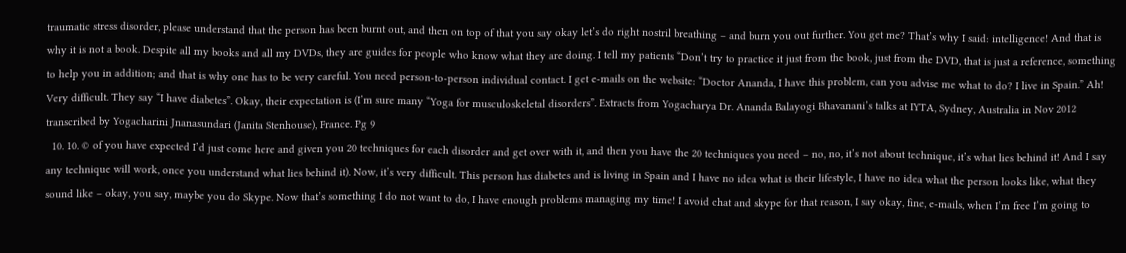traumatic stress disorder, please understand that the person has been burnt out, and then on top of that you say okay let’s do right nostril breathing – and burn you out further. You get me? That’s why I said: intelligence! And that is why it is not a book. Despite all my books and all my DVDs, they are guides for people who know what they are doing. I tell my patients “Don’t try to practice it just from the book, just from the DVD, that is just a reference, something to help you in addition; and that is why one has to be very careful. You need person-to-person individual contact. I get e-mails on the website: “Doctor Ananda, I have this problem, can you advise me what to do? I live in Spain.” Ah! Very difficult. They say “I have diabetes”. Okay, their expectation is (I’m sure many “Yoga for musculoskeletal disorders”. Extracts from Yogacharya Dr. Ananda Balayogi Bhavanani’s talks at IYTA, Sydney, Australia in Nov 2012 transcribed by Yogacharini Jnanasundari (Janita Stenhouse), France. Pg 9
  10. 10. © of you have expected I’d just come here and given you 20 techniques for each disorder and get over with it, and then you have the 20 techniques you need – no, no, it’s not about technique, it’s what lies behind it! And I say any technique will work, once you understand what lies behind it). Now, it’s very difficult. This person has diabetes and is living in Spain and I have no idea what is their lifestyle, I have no idea what the person looks like, what they sound like – okay, you say, maybe you do Skype. Now that’s something I do not want to do, I have enough problems managing my time! I avoid chat and skype for that reason, I say okay, fine, e-mails, when I’m free I’m going to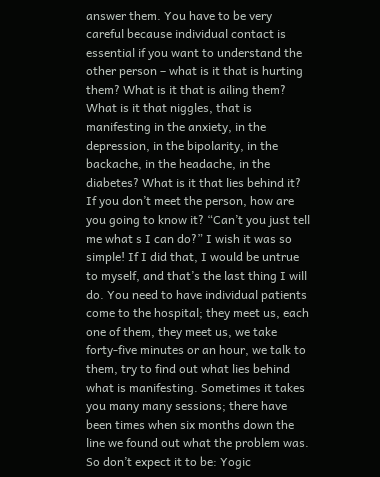answer them. You have to be very careful because individual contact is essential if you want to understand the other person – what is it that is hurting them? What is it that is ailing them? What is it that niggles, that is manifesting in the anxiety, in the depression, in the bipolarity, in the backache, in the headache, in the diabetes? What is it that lies behind it? If you don’t meet the person, how are you going to know it? “Can’t you just tell me what s I can do?” I wish it was so simple! If I did that, I would be untrue to myself, and that’s the last thing I will do. You need to have individual patients come to the hospital; they meet us, each one of them, they meet us, we take forty-five minutes or an hour, we talk to them, try to find out what lies behind what is manifesting. Sometimes it takes you many many sessions; there have been times when six months down the line we found out what the problem was. So don’t expect it to be: Yogic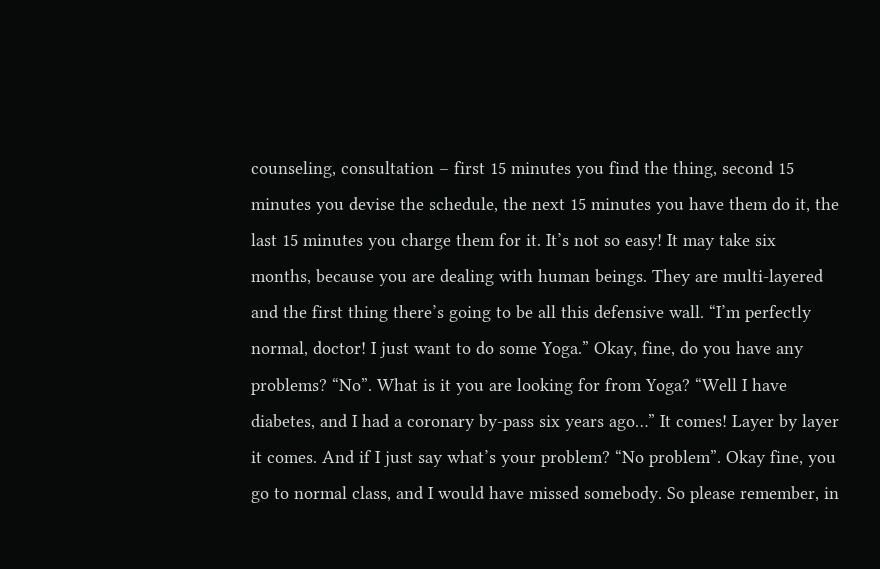counseling, consultation – first 15 minutes you find the thing, second 15 minutes you devise the schedule, the next 15 minutes you have them do it, the last 15 minutes you charge them for it. It’s not so easy! It may take six months, because you are dealing with human beings. They are multi-layered and the first thing there’s going to be all this defensive wall. “I’m perfectly normal, doctor! I just want to do some Yoga.” Okay, fine, do you have any problems? “No”. What is it you are looking for from Yoga? “Well I have diabetes, and I had a coronary by-pass six years ago…” It comes! Layer by layer it comes. And if I just say what’s your problem? “No problem”. Okay fine, you go to normal class, and I would have missed somebody. So please remember, in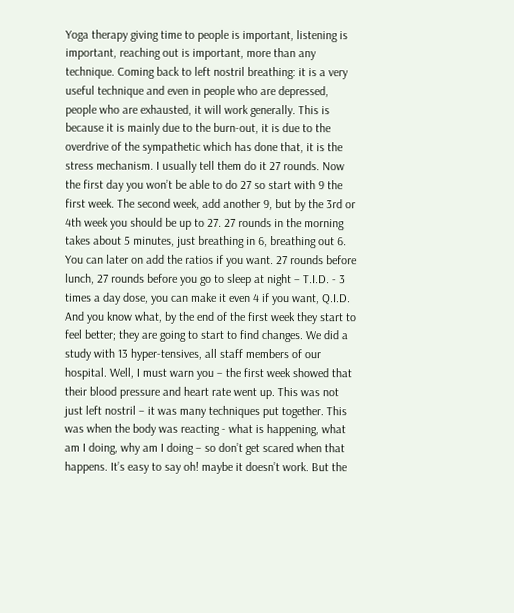Yoga therapy giving time to people is important, listening is important, reaching out is important, more than any technique. Coming back to left nostril breathing: it is a very useful technique and even in people who are depressed, people who are exhausted, it will work generally. This is because it is mainly due to the burn-out, it is due to the overdrive of the sympathetic which has done that, it is the stress mechanism. I usually tell them do it 27 rounds. Now the first day you won’t be able to do 27 so start with 9 the first week. The second week, add another 9, but by the 3rd or 4th week you should be up to 27. 27 rounds in the morning takes about 5 minutes, just breathing in 6, breathing out 6. You can later on add the ratios if you want. 27 rounds before lunch, 27 rounds before you go to sleep at night – T.I.D. - 3 times a day dose, you can make it even 4 if you want, Q.I.D. And you know what, by the end of the first week they start to feel better; they are going to start to find changes. We did a study with 13 hyper-tensives, all staff members of our hospital. Well, I must warn you – the first week showed that their blood pressure and heart rate went up. This was not just left nostril – it was many techniques put together. This was when the body was reacting - what is happening, what am I doing, why am I doing – so don’t get scared when that happens. It’s easy to say oh! maybe it doesn’t work. But the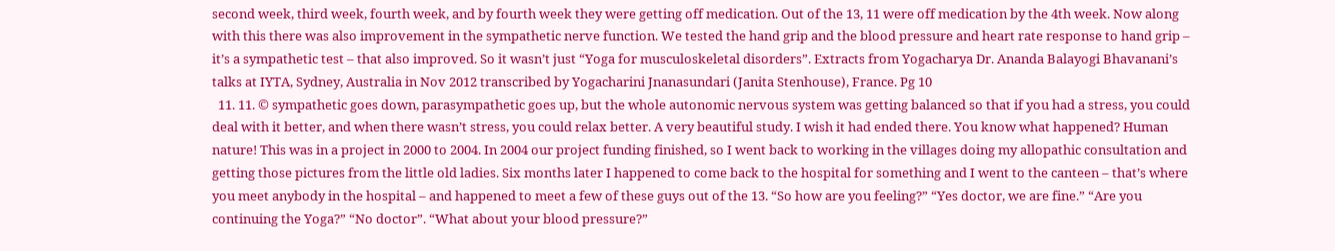second week, third week, fourth week, and by fourth week they were getting off medication. Out of the 13, 11 were off medication by the 4th week. Now along with this there was also improvement in the sympathetic nerve function. We tested the hand grip and the blood pressure and heart rate response to hand grip – it’s a sympathetic test – that also improved. So it wasn’t just “Yoga for musculoskeletal disorders”. Extracts from Yogacharya Dr. Ananda Balayogi Bhavanani’s talks at IYTA, Sydney, Australia in Nov 2012 transcribed by Yogacharini Jnanasundari (Janita Stenhouse), France. Pg 10
  11. 11. © sympathetic goes down, parasympathetic goes up, but the whole autonomic nervous system was getting balanced so that if you had a stress, you could deal with it better, and when there wasn’t stress, you could relax better. A very beautiful study. I wish it had ended there. You know what happened? Human nature! This was in a project in 2000 to 2004. In 2004 our project funding finished, so I went back to working in the villages doing my allopathic consultation and getting those pictures from the little old ladies. Six months later I happened to come back to the hospital for something and I went to the canteen – that’s where you meet anybody in the hospital – and happened to meet a few of these guys out of the 13. “So how are you feeling?” “Yes doctor, we are fine.” “Are you continuing the Yoga?” “No doctor”. “What about your blood pressure?”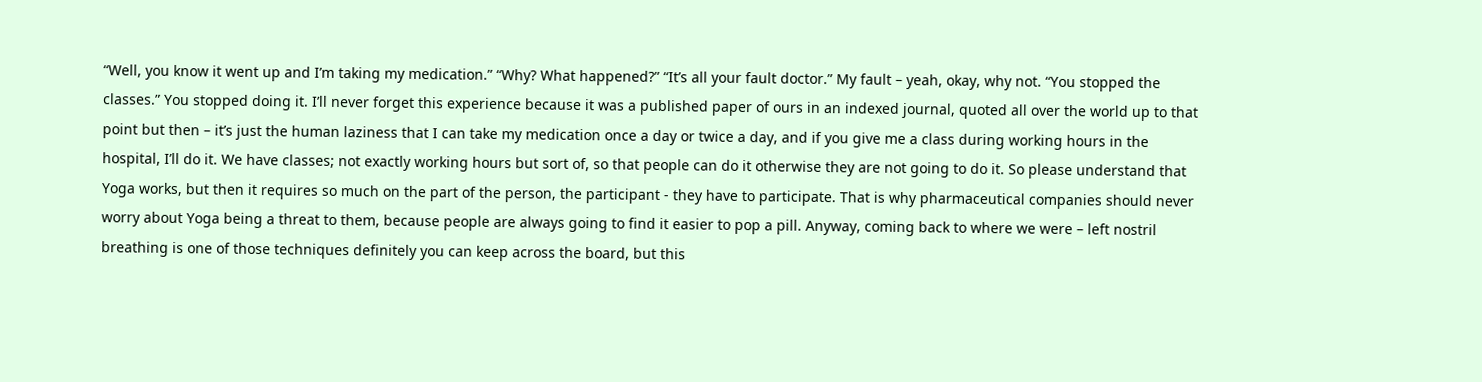“Well, you know it went up and I’m taking my medication.” “Why? What happened?” “It’s all your fault doctor.” My fault – yeah, okay, why not. “You stopped the classes.” You stopped doing it. I’ll never forget this experience because it was a published paper of ours in an indexed journal, quoted all over the world up to that point but then – it’s just the human laziness that I can take my medication once a day or twice a day, and if you give me a class during working hours in the hospital, I’ll do it. We have classes; not exactly working hours but sort of, so that people can do it otherwise they are not going to do it. So please understand that Yoga works, but then it requires so much on the part of the person, the participant - they have to participate. That is why pharmaceutical companies should never worry about Yoga being a threat to them, because people are always going to find it easier to pop a pill. Anyway, coming back to where we were – left nostril breathing is one of those techniques definitely you can keep across the board, but this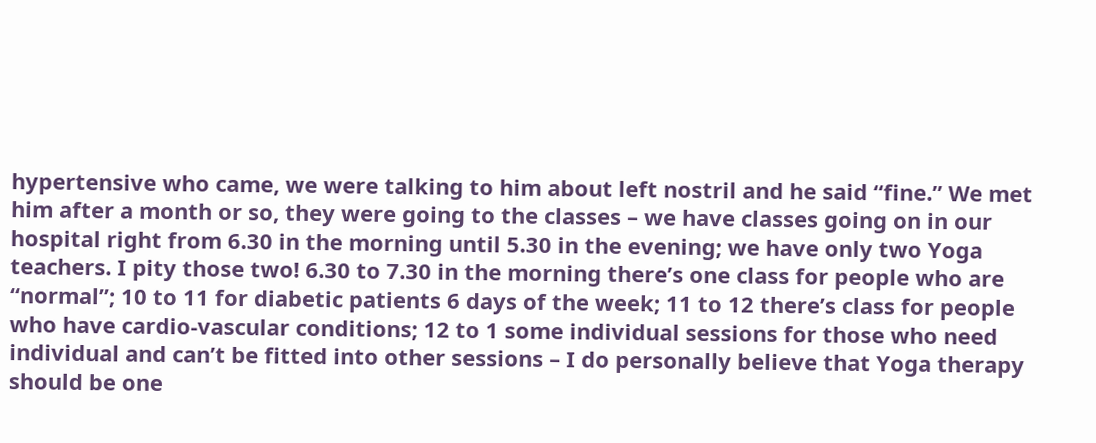hypertensive who came, we were talking to him about left nostril and he said “fine.” We met him after a month or so, they were going to the classes – we have classes going on in our hospital right from 6.30 in the morning until 5.30 in the evening; we have only two Yoga teachers. I pity those two! 6.30 to 7.30 in the morning there’s one class for people who are “normal”; 10 to 11 for diabetic patients 6 days of the week; 11 to 12 there’s class for people who have cardio-vascular conditions; 12 to 1 some individual sessions for those who need individual and can’t be fitted into other sessions – I do personally believe that Yoga therapy should be one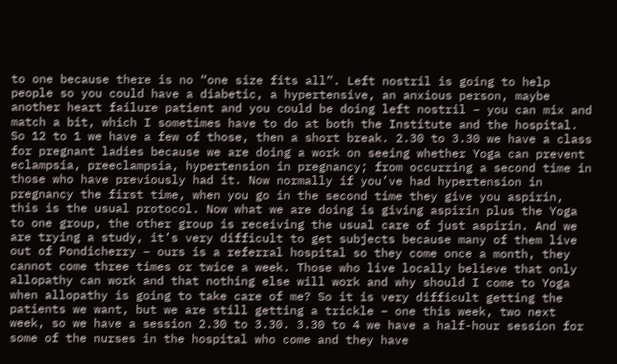to one because there is no “one size fits all”. Left nostril is going to help people so you could have a diabetic, a hypertensive, an anxious person, maybe another heart failure patient and you could be doing left nostril – you can mix and match a bit, which I sometimes have to do at both the Institute and the hospital. So 12 to 1 we have a few of those, then a short break. 2.30 to 3.30 we have a class for pregnant ladies because we are doing a work on seeing whether Yoga can prevent eclampsia, preeclampsia, hypertension in pregnancy; from occurring a second time in those who have previously had it. Now normally if you’ve had hypertension in pregnancy the first time, when you go in the second time they give you aspirin, this is the usual protocol. Now what we are doing is giving aspirin plus the Yoga to one group, the other group is receiving the usual care of just aspirin. And we are trying a study, it’s very difficult to get subjects because many of them live out of Pondicherry – ours is a referral hospital so they come once a month, they cannot come three times or twice a week. Those who live locally believe that only allopathy can work and that nothing else will work and why should I come to Yoga when allopathy is going to take care of me? So it is very difficult getting the patients we want, but we are still getting a trickle – one this week, two next week, so we have a session 2.30 to 3.30. 3.30 to 4 we have a half-hour session for some of the nurses in the hospital who come and they have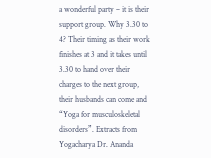a wonderful party – it is their support group. Why 3.30 to 4? Their timing as their work finishes at 3 and it takes until 3.30 to hand over their charges to the next group, their husbands can come and “Yoga for musculoskeletal disorders”. Extracts from Yogacharya Dr. Ananda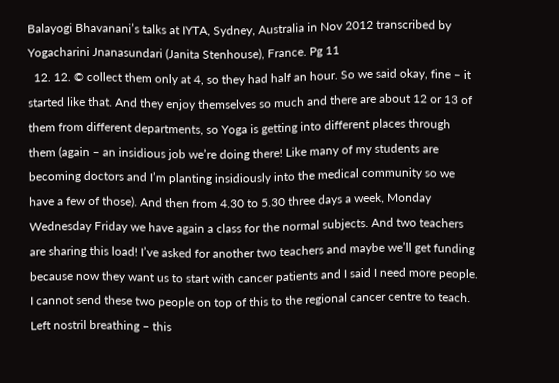Balayogi Bhavanani’s talks at IYTA, Sydney, Australia in Nov 2012 transcribed by Yogacharini Jnanasundari (Janita Stenhouse), France. Pg 11
  12. 12. © collect them only at 4, so they had half an hour. So we said okay, fine – it started like that. And they enjoy themselves so much and there are about 12 or 13 of them from different departments, so Yoga is getting into different places through them (again – an insidious job we’re doing there! Like many of my students are becoming doctors and I’m planting insidiously into the medical community so we have a few of those). And then from 4.30 to 5.30 three days a week, Monday Wednesday Friday we have again a class for the normal subjects. And two teachers are sharing this load! I’ve asked for another two teachers and maybe we’ll get funding because now they want us to start with cancer patients and I said I need more people. I cannot send these two people on top of this to the regional cancer centre to teach. Left nostril breathing – this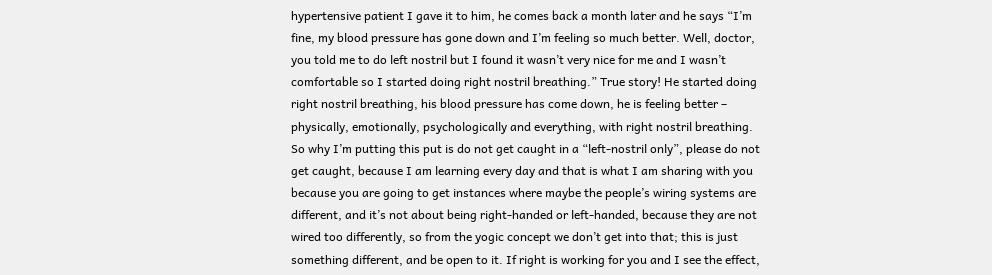hypertensive patient I gave it to him, he comes back a month later and he says “I’m fine, my blood pressure has gone down and I’m feeling so much better. Well, doctor, you told me to do left nostril but I found it wasn’t very nice for me and I wasn’t comfortable so I started doing right nostril breathing.” True story! He started doing right nostril breathing, his blood pressure has come down, he is feeling better – physically, emotionally, psychologically and everything, with right nostril breathing. So why I’m putting this put is do not get caught in a “left-nostril only”, please do not get caught, because I am learning every day and that is what I am sharing with you because you are going to get instances where maybe the people’s wiring systems are different, and it’s not about being right-handed or left-handed, because they are not wired too differently, so from the yogic concept we don’t get into that; this is just something different, and be open to it. If right is working for you and I see the effect,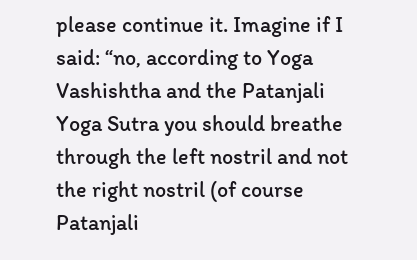please continue it. Imagine if I said: “no, according to Yoga Vashishtha and the Patanjali Yoga Sutra you should breathe through the left nostril and not the right nostril (of course Patanjali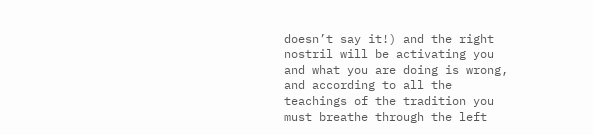doesn’t say it!) and the right nostril will be activating you and what you are doing is wrong, and according to all the teachings of the tradition you must breathe through the left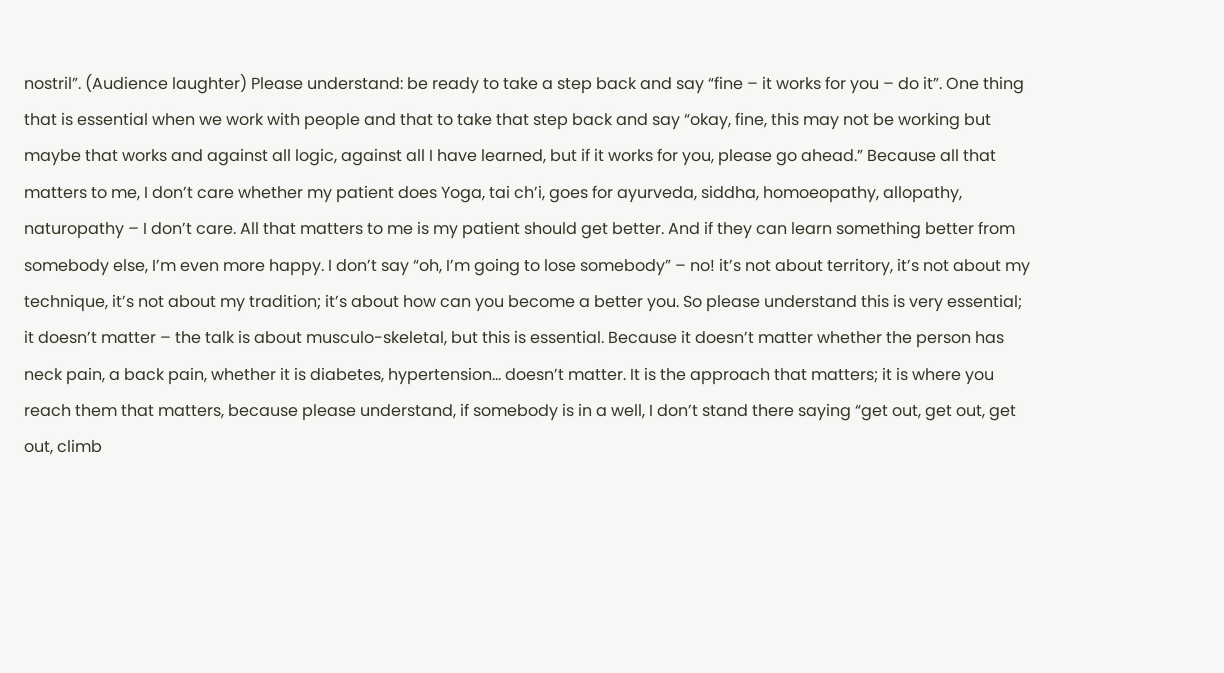nostril”. (Audience laughter) Please understand: be ready to take a step back and say “fine – it works for you – do it”. One thing that is essential when we work with people and that to take that step back and say “okay, fine, this may not be working but maybe that works and against all logic, against all I have learned, but if it works for you, please go ahead.” Because all that matters to me, I don’t care whether my patient does Yoga, tai ch’i, goes for ayurveda, siddha, homoeopathy, allopathy, naturopathy – I don’t care. All that matters to me is my patient should get better. And if they can learn something better from somebody else, I’m even more happy. I don’t say “oh, I’m going to lose somebody” – no! it’s not about territory, it’s not about my technique, it’s not about my tradition; it’s about how can you become a better you. So please understand this is very essential; it doesn’t matter – the talk is about musculo-skeletal, but this is essential. Because it doesn’t matter whether the person has neck pain, a back pain, whether it is diabetes, hypertension… doesn’t matter. It is the approach that matters; it is where you reach them that matters, because please understand, if somebody is in a well, I don’t stand there saying “get out, get out, get out, climb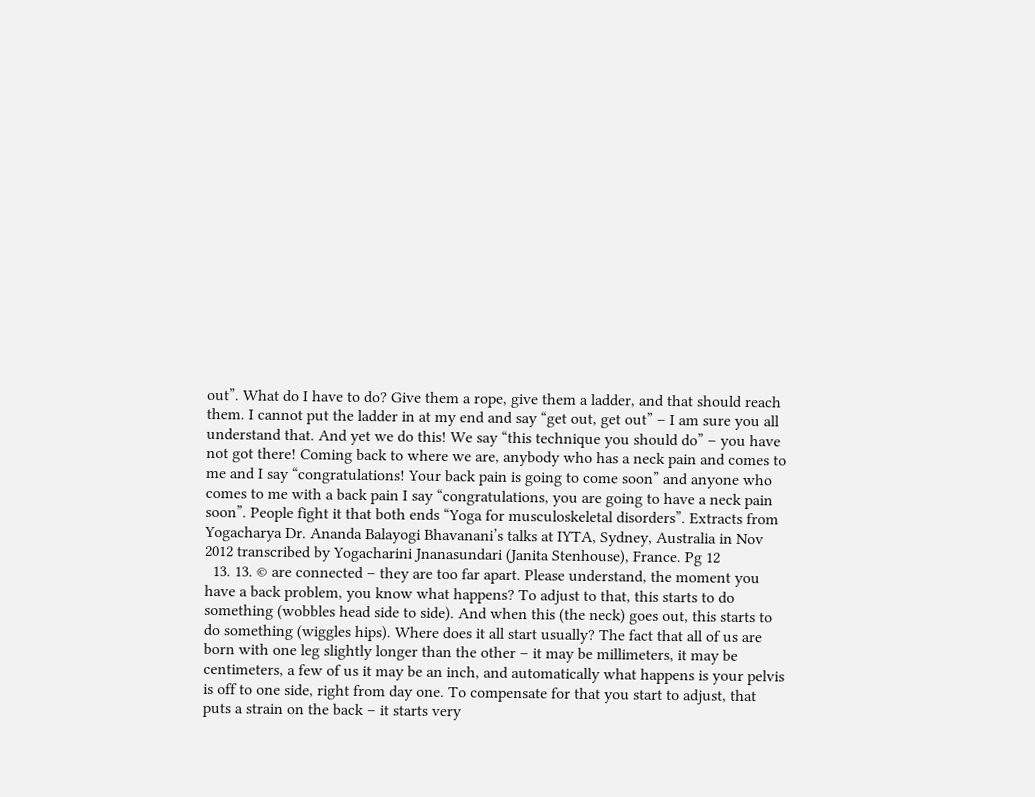out”. What do I have to do? Give them a rope, give them a ladder, and that should reach them. I cannot put the ladder in at my end and say “get out, get out” – I am sure you all understand that. And yet we do this! We say “this technique you should do” – you have not got there! Coming back to where we are, anybody who has a neck pain and comes to me and I say “congratulations! Your back pain is going to come soon” and anyone who comes to me with a back pain I say “congratulations, you are going to have a neck pain soon”. People fight it that both ends “Yoga for musculoskeletal disorders”. Extracts from Yogacharya Dr. Ananda Balayogi Bhavanani’s talks at IYTA, Sydney, Australia in Nov 2012 transcribed by Yogacharini Jnanasundari (Janita Stenhouse), France. Pg 12
  13. 13. © are connected – they are too far apart. Please understand, the moment you have a back problem, you know what happens? To adjust to that, this starts to do something (wobbles head side to side). And when this (the neck) goes out, this starts to do something (wiggles hips). Where does it all start usually? The fact that all of us are born with one leg slightly longer than the other – it may be millimeters, it may be centimeters, a few of us it may be an inch, and automatically what happens is your pelvis is off to one side, right from day one. To compensate for that you start to adjust, that puts a strain on the back – it starts very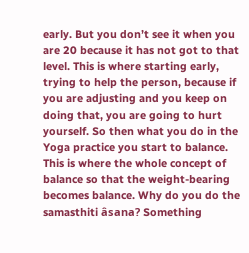early. But you don’t see it when you are 20 because it has not got to that level. This is where starting early, trying to help the person, because if you are adjusting and you keep on doing that, you are going to hurt yourself. So then what you do in the Yoga practice you start to balance. This is where the whole concept of balance so that the weight-bearing becomes balance. Why do you do the samasthiti âsana? Something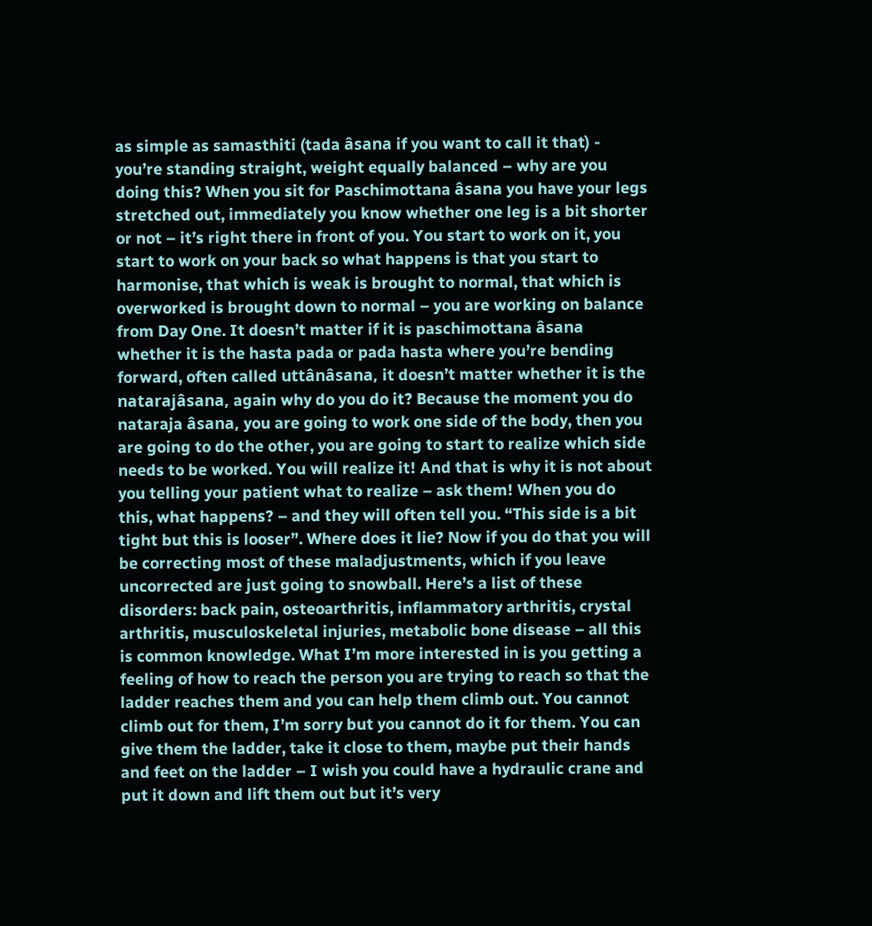as simple as samasthiti (tada âsana if you want to call it that) - you’re standing straight, weight equally balanced – why are you doing this? When you sit for Paschimottana âsana you have your legs stretched out, immediately you know whether one leg is a bit shorter or not – it’s right there in front of you. You start to work on it, you start to work on your back so what happens is that you start to harmonise, that which is weak is brought to normal, that which is overworked is brought down to normal – you are working on balance from Day One. It doesn’t matter if it is paschimottana âsana whether it is the hasta pada or pada hasta where you’re bending forward, often called uttânâsana, it doesn’t matter whether it is the natarajâsana, again why do you do it? Because the moment you do nataraja âsana, you are going to work one side of the body, then you are going to do the other, you are going to start to realize which side needs to be worked. You will realize it! And that is why it is not about you telling your patient what to realize – ask them! When you do this, what happens? – and they will often tell you. “This side is a bit tight but this is looser”. Where does it lie? Now if you do that you will be correcting most of these maladjustments, which if you leave uncorrected are just going to snowball. Here’s a list of these disorders: back pain, osteoarthritis, inflammatory arthritis, crystal arthritis, musculoskeletal injuries, metabolic bone disease – all this is common knowledge. What I’m more interested in is you getting a feeling of how to reach the person you are trying to reach so that the ladder reaches them and you can help them climb out. You cannot climb out for them, I’m sorry but you cannot do it for them. You can give them the ladder, take it close to them, maybe put their hands and feet on the ladder – I wish you could have a hydraulic crane and put it down and lift them out but it’s very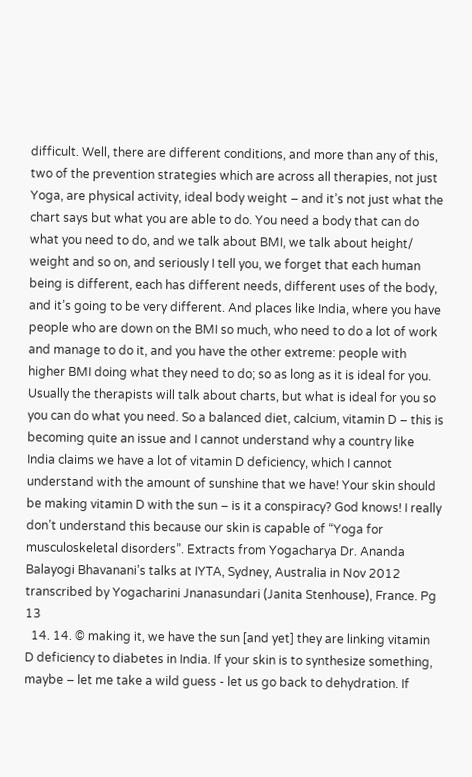difficult. Well, there are different conditions, and more than any of this, two of the prevention strategies which are across all therapies, not just Yoga, are physical activity, ideal body weight – and it’s not just what the chart says but what you are able to do. You need a body that can do what you need to do, and we talk about BMI, we talk about height/ weight and so on, and seriously I tell you, we forget that each human being is different, each has different needs, different uses of the body, and it’s going to be very different. And places like India, where you have people who are down on the BMI so much, who need to do a lot of work and manage to do it, and you have the other extreme: people with higher BMI doing what they need to do; so as long as it is ideal for you. Usually the therapists will talk about charts, but what is ideal for you so you can do what you need. So a balanced diet, calcium, vitamin D – this is becoming quite an issue and I cannot understand why a country like India claims we have a lot of vitamin D deficiency, which I cannot understand with the amount of sunshine that we have! Your skin should be making vitamin D with the sun – is it a conspiracy? God knows! I really don’t understand this because our skin is capable of “Yoga for musculoskeletal disorders”. Extracts from Yogacharya Dr. Ananda Balayogi Bhavanani’s talks at IYTA, Sydney, Australia in Nov 2012 transcribed by Yogacharini Jnanasundari (Janita Stenhouse), France. Pg 13
  14. 14. © making it, we have the sun [and yet] they are linking vitamin D deficiency to diabetes in India. If your skin is to synthesize something, maybe – let me take a wild guess - let us go back to dehydration. If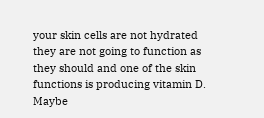your skin cells are not hydrated they are not going to function as they should and one of the skin functions is producing vitamin D. Maybe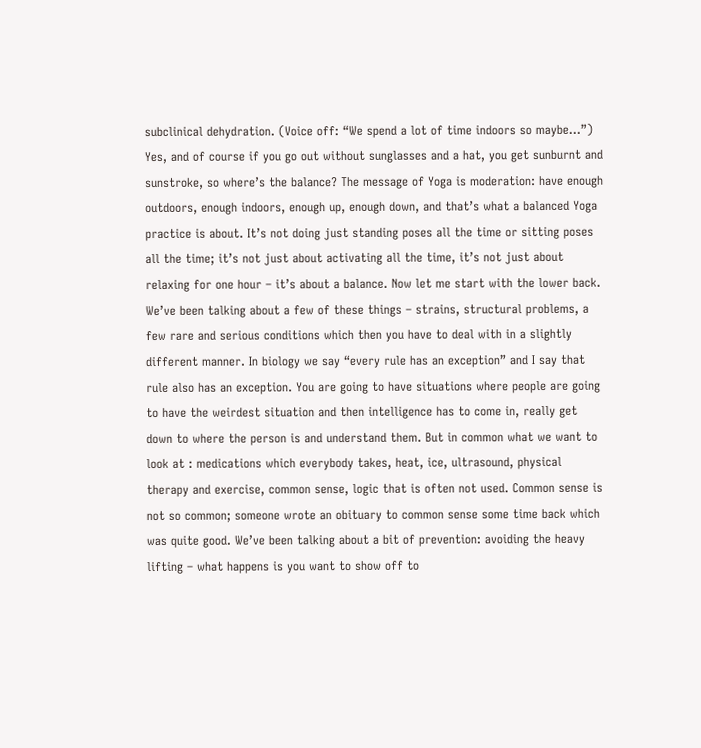subclinical dehydration. (Voice off: “We spend a lot of time indoors so maybe…”) Yes, and of course if you go out without sunglasses and a hat, you get sunburnt and sunstroke, so where’s the balance? The message of Yoga is moderation: have enough outdoors, enough indoors, enough up, enough down, and that’s what a balanced Yoga practice is about. It’s not doing just standing poses all the time or sitting poses all the time; it’s not just about activating all the time, it’s not just about relaxing for one hour – it’s about a balance. Now let me start with the lower back. We’ve been talking about a few of these things – strains, structural problems, a few rare and serious conditions which then you have to deal with in a slightly different manner. In biology we say “every rule has an exception” and I say that rule also has an exception. You are going to have situations where people are going to have the weirdest situation and then intelligence has to come in, really get down to where the person is and understand them. But in common what we want to look at : medications which everybody takes, heat, ice, ultrasound, physical therapy and exercise, common sense, logic that is often not used. Common sense is not so common; someone wrote an obituary to common sense some time back which was quite good. We’ve been talking about a bit of prevention: avoiding the heavy lifting – what happens is you want to show off to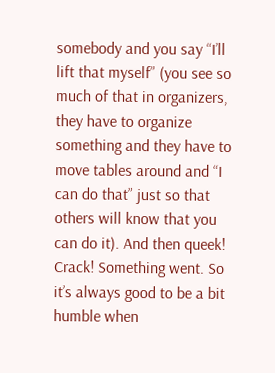somebody and you say “I’ll lift that myself” (you see so much of that in organizers, they have to organize something and they have to move tables around and “I can do that” just so that others will know that you can do it). And then queek! Crack! Something went. So it’s always good to be a bit humble when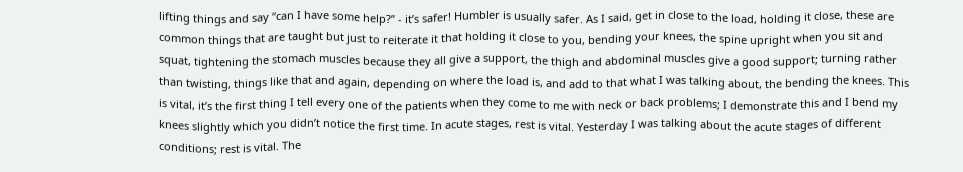lifting things and say “can I have some help?” - it’s safer! Humbler is usually safer. As I said, get in close to the load, holding it close, these are common things that are taught but just to reiterate it that holding it close to you, bending your knees, the spine upright when you sit and squat, tightening the stomach muscles because they all give a support, the thigh and abdominal muscles give a good support; turning rather than twisting, things like that and again, depending on where the load is, and add to that what I was talking about, the bending the knees. This is vital, it’s the first thing I tell every one of the patients when they come to me with neck or back problems; I demonstrate this and I bend my knees slightly which you didn’t notice the first time. In acute stages, rest is vital. Yesterday I was talking about the acute stages of different conditions; rest is vital. The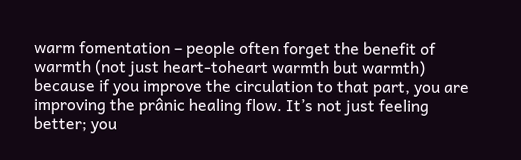warm fomentation – people often forget the benefit of warmth (not just heart-toheart warmth but warmth) because if you improve the circulation to that part, you are improving the prânic healing flow. It’s not just feeling better; you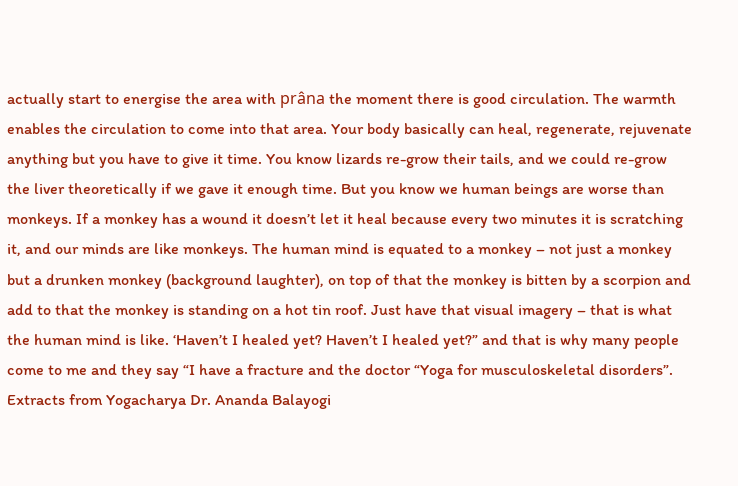actually start to energise the area with prâna the moment there is good circulation. The warmth enables the circulation to come into that area. Your body basically can heal, regenerate, rejuvenate anything but you have to give it time. You know lizards re-grow their tails, and we could re-grow the liver theoretically if we gave it enough time. But you know we human beings are worse than monkeys. If a monkey has a wound it doesn’t let it heal because every two minutes it is scratching it, and our minds are like monkeys. The human mind is equated to a monkey – not just a monkey but a drunken monkey (background laughter), on top of that the monkey is bitten by a scorpion and add to that the monkey is standing on a hot tin roof. Just have that visual imagery – that is what the human mind is like. ‘Haven’t I healed yet? Haven’t I healed yet?” and that is why many people come to me and they say “I have a fracture and the doctor “Yoga for musculoskeletal disorders”. Extracts from Yogacharya Dr. Ananda Balayogi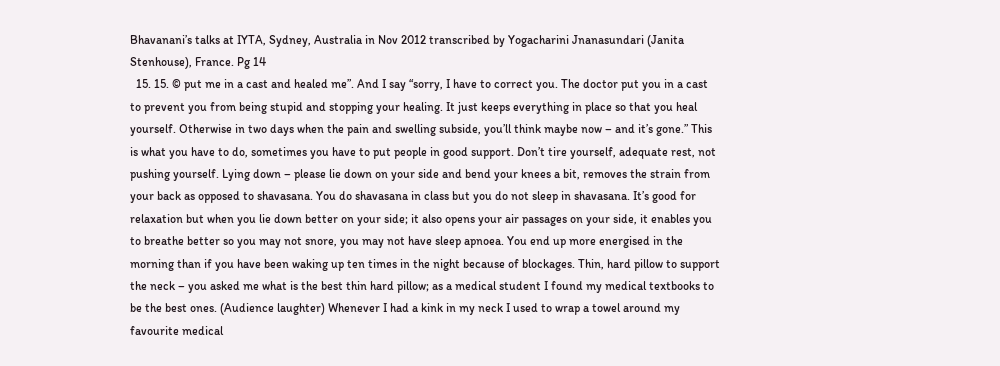Bhavanani’s talks at IYTA, Sydney, Australia in Nov 2012 transcribed by Yogacharini Jnanasundari (Janita Stenhouse), France. Pg 14
  15. 15. © put me in a cast and healed me”. And I say “sorry, I have to correct you. The doctor put you in a cast to prevent you from being stupid and stopping your healing. It just keeps everything in place so that you heal yourself. Otherwise in two days when the pain and swelling subside, you’ll think maybe now – and it’s gone.” This is what you have to do, sometimes you have to put people in good support. Don’t tire yourself, adequate rest, not pushing yourself. Lying down – please lie down on your side and bend your knees a bit, removes the strain from your back as opposed to shavasana. You do shavasana in class but you do not sleep in shavasana. It’s good for relaxation but when you lie down better on your side; it also opens your air passages on your side, it enables you to breathe better so you may not snore, you may not have sleep apnoea. You end up more energised in the morning than if you have been waking up ten times in the night because of blockages. Thin, hard pillow to support the neck – you asked me what is the best thin hard pillow; as a medical student I found my medical textbooks to be the best ones. (Audience laughter) Whenever I had a kink in my neck I used to wrap a towel around my favourite medical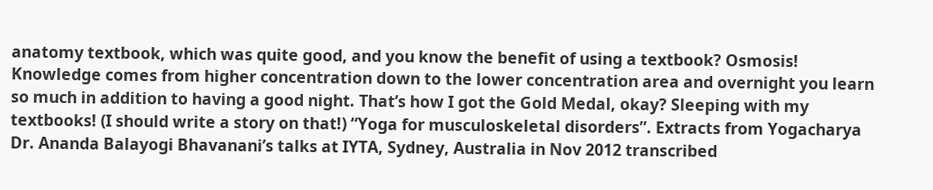anatomy textbook, which was quite good, and you know the benefit of using a textbook? Osmosis! Knowledge comes from higher concentration down to the lower concentration area and overnight you learn so much in addition to having a good night. That’s how I got the Gold Medal, okay? Sleeping with my textbooks! (I should write a story on that!) “Yoga for musculoskeletal disorders”. Extracts from Yogacharya Dr. Ananda Balayogi Bhavanani’s talks at IYTA, Sydney, Australia in Nov 2012 transcribed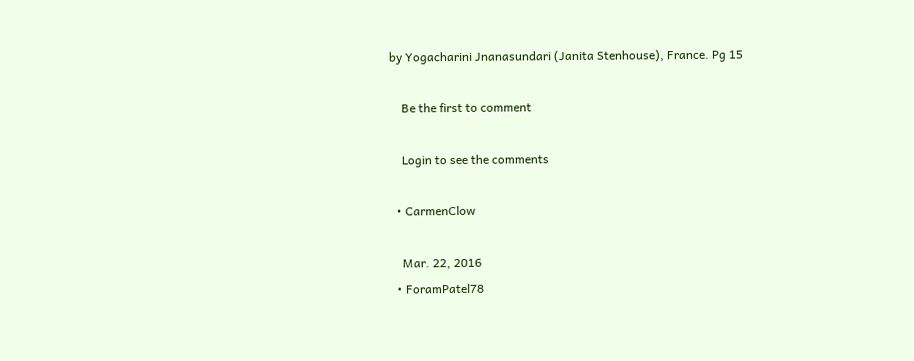by Yogacharini Jnanasundari (Janita Stenhouse), France. Pg 15

    Be the first to comment

    Login to see the comments

  • CarmenClow

    Mar. 22, 2016
  • ForamPatel78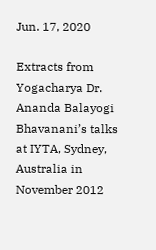Jun. 17, 2020

Extracts from Yogacharya Dr. Ananda Balayogi Bhavanani’s talks at IYTA, Sydney, Australia in November 2012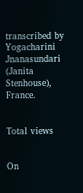transcribed by Yogacharini Jnanasundari (Janita Stenhouse), France.


Total views


On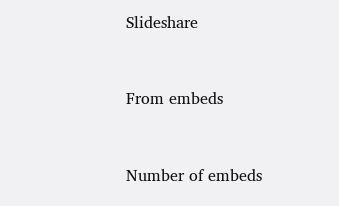Slideshare


From embeds


Number of embeds